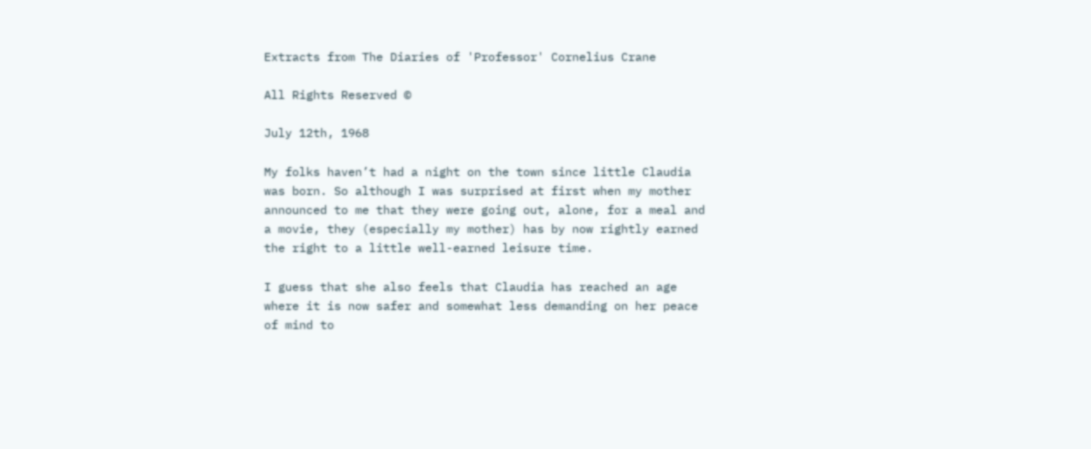Extracts from The Diaries of 'Professor' Cornelius Crane

All Rights Reserved ©

July 12th, 1968

My folks haven’t had a night on the town since little Claudia was born. So although I was surprised at first when my mother announced to me that they were going out, alone, for a meal and a movie, they (especially my mother) has by now rightly earned the right to a little well-earned leisure time.

I guess that she also feels that Claudia has reached an age where it is now safer and somewhat less demanding on her peace of mind to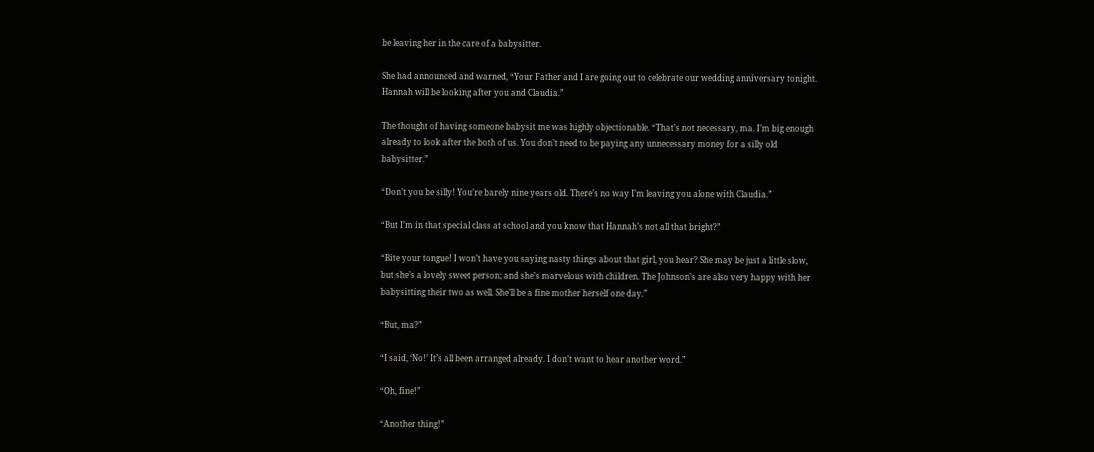be leaving her in the care of a babysitter.

She had announced and warned, “Your Father and I are going out to celebrate our wedding anniversary tonight. Hannah will be looking after you and Claudia.”

The thought of having someone babysit me was highly objectionable. “That’s not necessary, ma. I’m big enough already to look after the both of us. You don’t need to be paying any unnecessary money for a silly old babysitter.”

“Don’t you be silly! You’re barely nine years old. There’s no way I’m leaving you alone with Claudia.”

“But I’m in that special class at school and you know that Hannah’s not all that bright?”

“Bite your tongue! I won’t have you saying nasty things about that girl, you hear? She may be just a little slow, but she’s a lovely sweet person; and she’s marvelous with children. The Johnson’s are also very happy with her babysitting their two as well. She’ll be a fine mother herself one day.”

“But, ma?”

“I said, ‘No!’ It’s all been arranged already. I don’t want to hear another word.”

“Oh, fine!”

“Another thing!”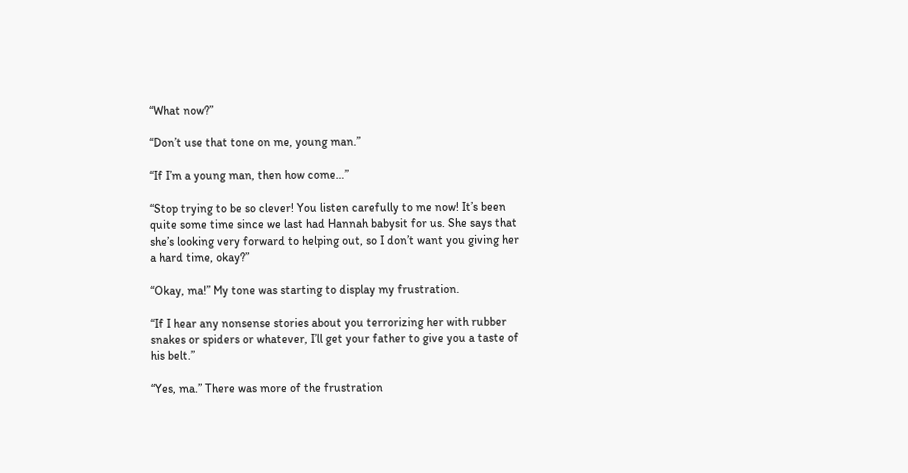“What now?”

“Don’t use that tone on me, young man.”

“If I’m a young man, then how come…”

“Stop trying to be so clever! You listen carefully to me now! It’s been quite some time since we last had Hannah babysit for us. She says that she’s looking very forward to helping out, so I don’t want you giving her a hard time, okay?”

“Okay, ma!” My tone was starting to display my frustration.

“If I hear any nonsense stories about you terrorizing her with rubber snakes or spiders or whatever, I’ll get your father to give you a taste of his belt.”

“Yes, ma.” There was more of the frustration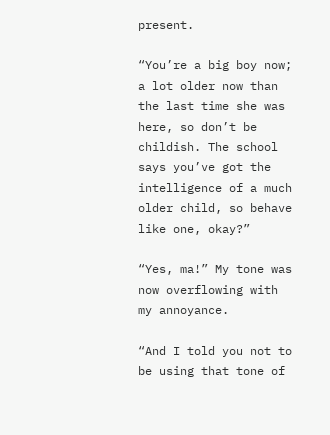present.

“You’re a big boy now; a lot older now than the last time she was here, so don’t be childish. The school says you’ve got the intelligence of a much older child, so behave like one, okay?”

“Yes, ma!” My tone was now overflowing with my annoyance.

“And I told you not to be using that tone of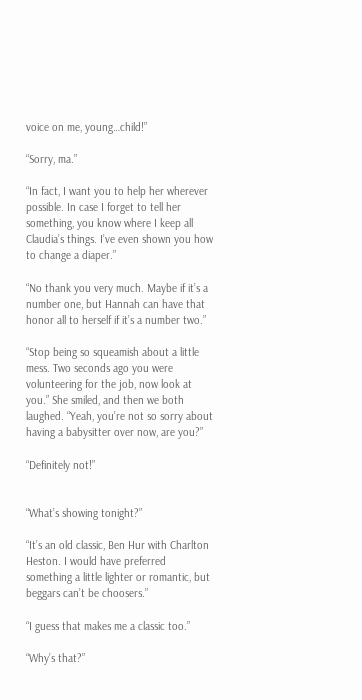voice on me, young…child!”

“Sorry, ma.”

“In fact, I want you to help her wherever possible. In case I forget to tell her something, you know where I keep all Claudia’s things. I’ve even shown you how to change a diaper.”

“No thank you very much. Maybe if it’s a number one, but Hannah can have that honor all to herself if it’s a number two.”

“Stop being so squeamish about a little mess. Two seconds ago you were volunteering for the job, now look at you.” She smiled, and then we both laughed. “Yeah, you’re not so sorry about having a babysitter over now, are you?”

“Definitely not!”


“What’s showing tonight?”

“It’s an old classic, Ben Hur with Charlton Heston. I would have preferred something a little lighter or romantic, but beggars can’t be choosers.”

“I guess that makes me a classic too.”

“Why’s that?”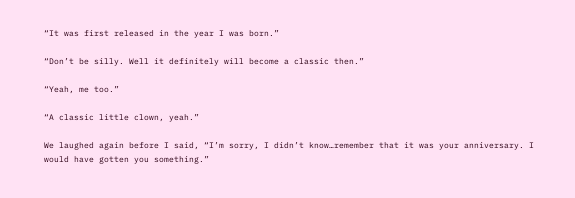“It was first released in the year I was born.”

“Don’t be silly. Well it definitely will become a classic then.”

“Yeah, me too.”

“A classic little clown, yeah.”

We laughed again before I said, “I’m sorry, I didn’t know…remember that it was your anniversary. I would have gotten you something.”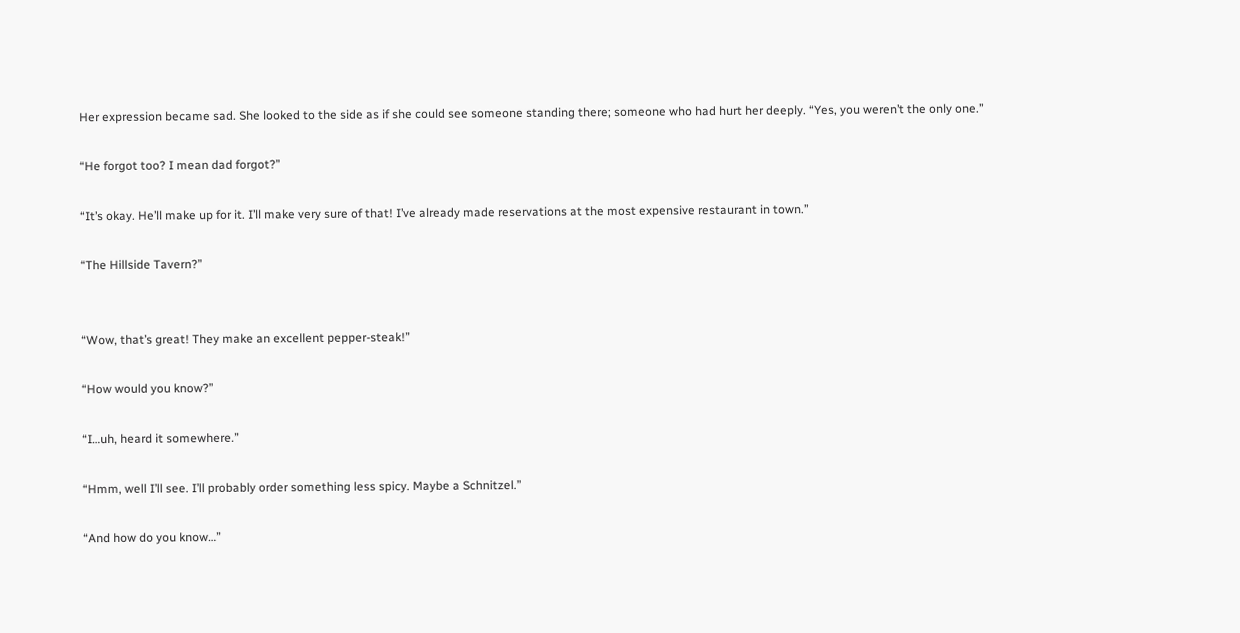Her expression became sad. She looked to the side as if she could see someone standing there; someone who had hurt her deeply. “Yes, you weren’t the only one.”

“He forgot too? I mean dad forgot?”

“It’s okay. He’ll make up for it. I’ll make very sure of that! I’ve already made reservations at the most expensive restaurant in town.”

“The Hillside Tavern?”


“Wow, that’s great! They make an excellent pepper-steak!”

“How would you know?”

“I…uh, heard it somewhere.”

“Hmm, well I’ll see. I’ll probably order something less spicy. Maybe a Schnitzel.”

“And how do you know…”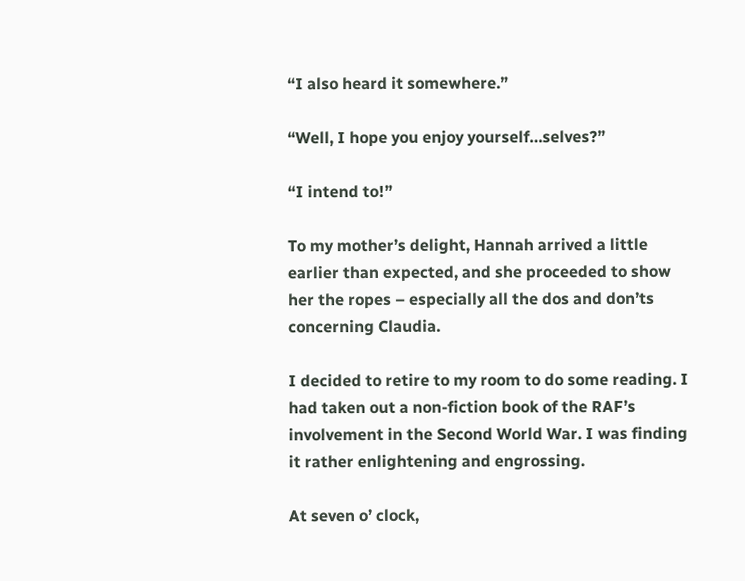“I also heard it somewhere.”

“Well, I hope you enjoy yourself…selves?”

“I intend to!”

To my mother’s delight, Hannah arrived a little earlier than expected, and she proceeded to show her the ropes – especially all the dos and don’ts concerning Claudia.

I decided to retire to my room to do some reading. I had taken out a non-fiction book of the RAF’s involvement in the Second World War. I was finding it rather enlightening and engrossing.

At seven o’ clock,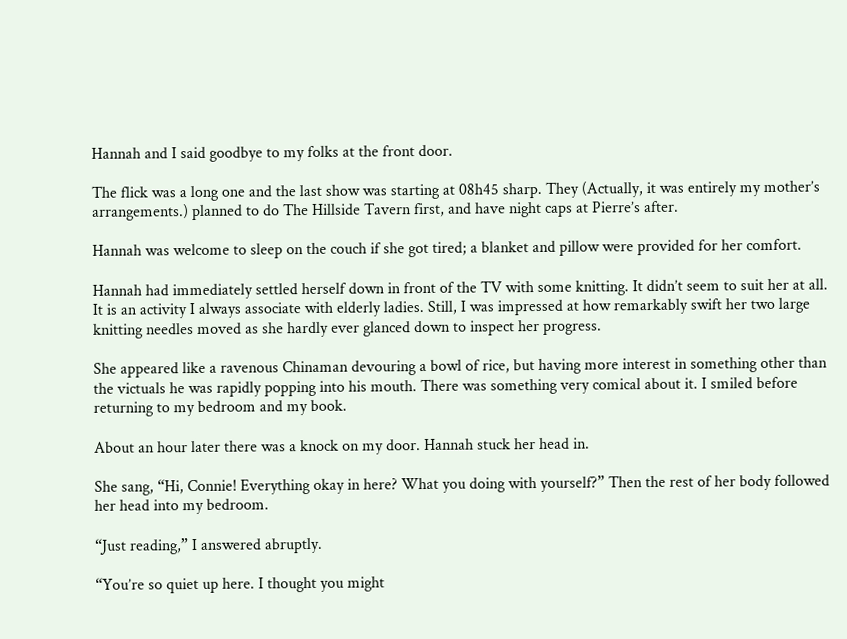Hannah and I said goodbye to my folks at the front door.

The flick was a long one and the last show was starting at 08h45 sharp. They (Actually, it was entirely my mother’s arrangements.) planned to do The Hillside Tavern first, and have night caps at Pierre’s after.

Hannah was welcome to sleep on the couch if she got tired; a blanket and pillow were provided for her comfort.

Hannah had immediately settled herself down in front of the TV with some knitting. It didn’t seem to suit her at all. It is an activity I always associate with elderly ladies. Still, I was impressed at how remarkably swift her two large knitting needles moved as she hardly ever glanced down to inspect her progress.

She appeared like a ravenous Chinaman devouring a bowl of rice, but having more interest in something other than the victuals he was rapidly popping into his mouth. There was something very comical about it. I smiled before returning to my bedroom and my book.

About an hour later there was a knock on my door. Hannah stuck her head in.

She sang, “Hi, Connie! Everything okay in here? What you doing with yourself?” Then the rest of her body followed her head into my bedroom.

“Just reading,” I answered abruptly.

“You’re so quiet up here. I thought you might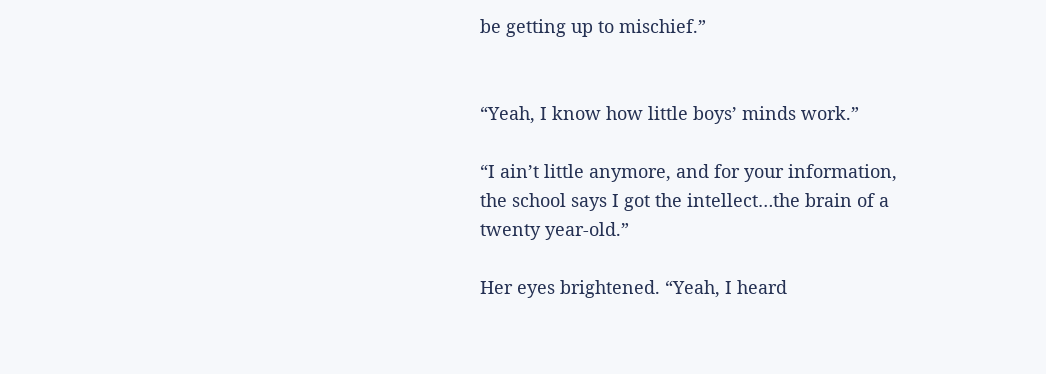be getting up to mischief.”


“Yeah, I know how little boys’ minds work.”

“I ain’t little anymore, and for your information, the school says I got the intellect…the brain of a twenty year-old.”

Her eyes brightened. “Yeah, I heard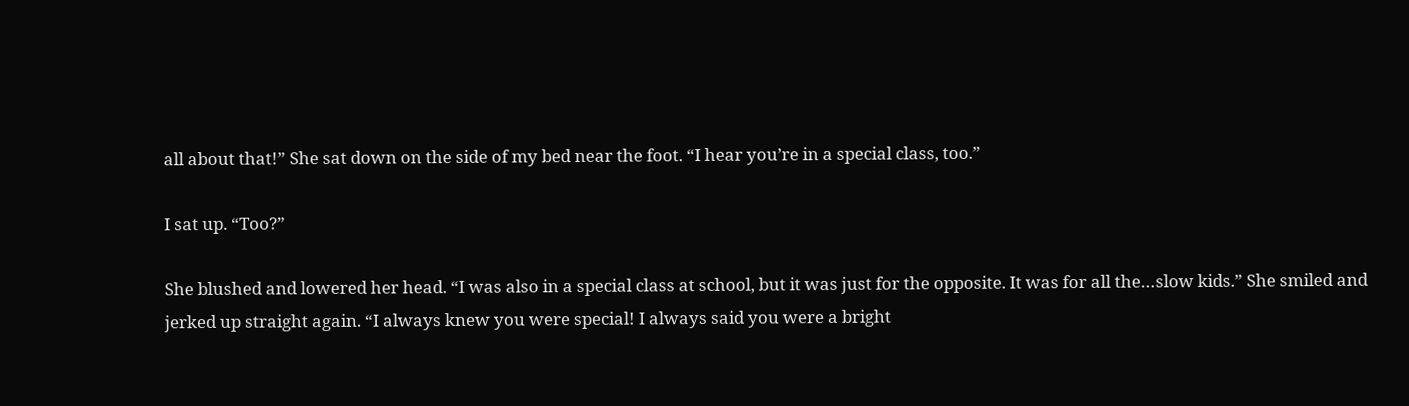all about that!” She sat down on the side of my bed near the foot. “I hear you’re in a special class, too.”

I sat up. “Too?”

She blushed and lowered her head. “I was also in a special class at school, but it was just for the opposite. It was for all the…slow kids.” She smiled and jerked up straight again. “I always knew you were special! I always said you were a bright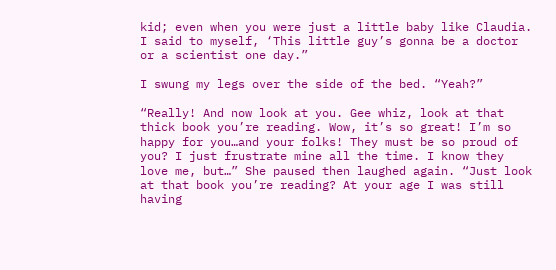kid; even when you were just a little baby like Claudia. I said to myself, ‘This little guy’s gonna be a doctor or a scientist one day.”

I swung my legs over the side of the bed. “Yeah?”

“Really! And now look at you. Gee whiz, look at that thick book you’re reading. Wow, it’s so great! I’m so happy for you…and your folks! They must be so proud of you? I just frustrate mine all the time. I know they love me, but…” She paused then laughed again. “Just look at that book you’re reading? At your age I was still having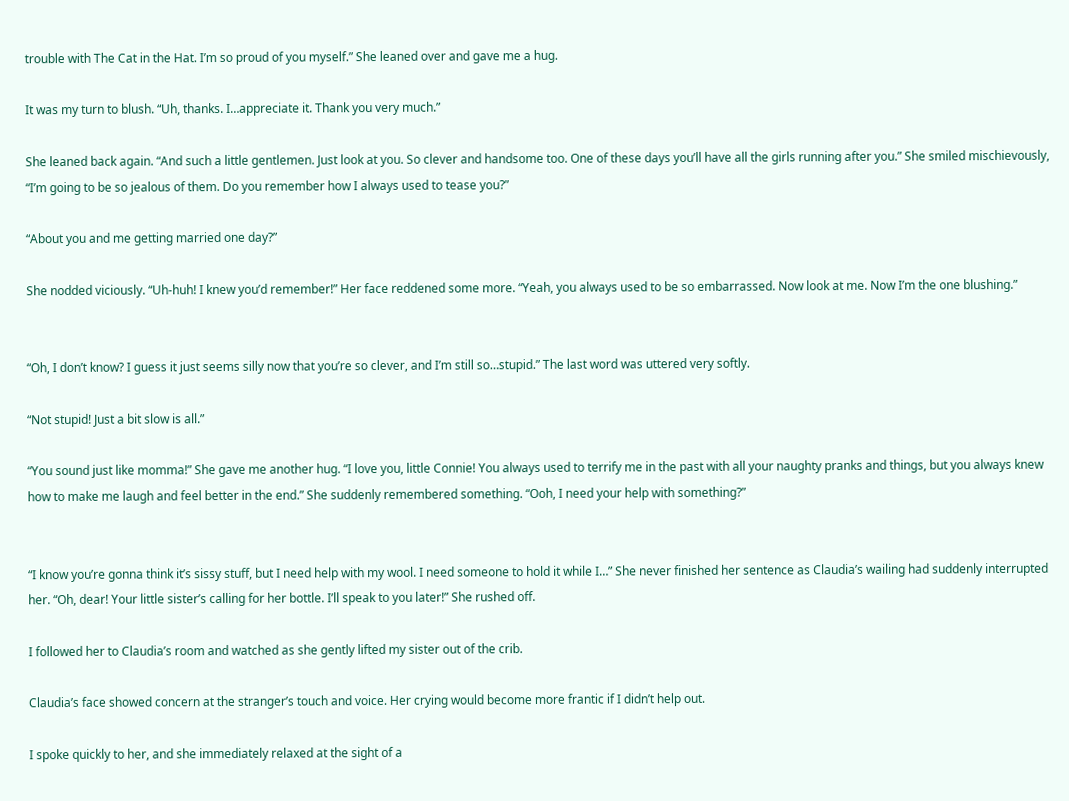trouble with The Cat in the Hat. I’m so proud of you myself.” She leaned over and gave me a hug.

It was my turn to blush. “Uh, thanks. I…appreciate it. Thank you very much.”

She leaned back again. “And such a little gentlemen. Just look at you. So clever and handsome too. One of these days you’ll have all the girls running after you.” She smiled mischievously, “I’m going to be so jealous of them. Do you remember how I always used to tease you?”

“About you and me getting married one day?”

She nodded viciously. “Uh-huh! I knew you’d remember!” Her face reddened some more. “Yeah, you always used to be so embarrassed. Now look at me. Now I’m the one blushing.”


“Oh, I don’t know? I guess it just seems silly now that you’re so clever, and I’m still so…stupid.” The last word was uttered very softly.

“Not stupid! Just a bit slow is all.”

“You sound just like momma!” She gave me another hug. “I love you, little Connie! You always used to terrify me in the past with all your naughty pranks and things, but you always knew how to make me laugh and feel better in the end.” She suddenly remembered something. “Ooh, I need your help with something?”


“I know you’re gonna think it’s sissy stuff, but I need help with my wool. I need someone to hold it while I…” She never finished her sentence as Claudia’s wailing had suddenly interrupted her. “Oh, dear! Your little sister’s calling for her bottle. I’ll speak to you later!” She rushed off.

I followed her to Claudia’s room and watched as she gently lifted my sister out of the crib.

Claudia’s face showed concern at the stranger’s touch and voice. Her crying would become more frantic if I didn’t help out.

I spoke quickly to her, and she immediately relaxed at the sight of a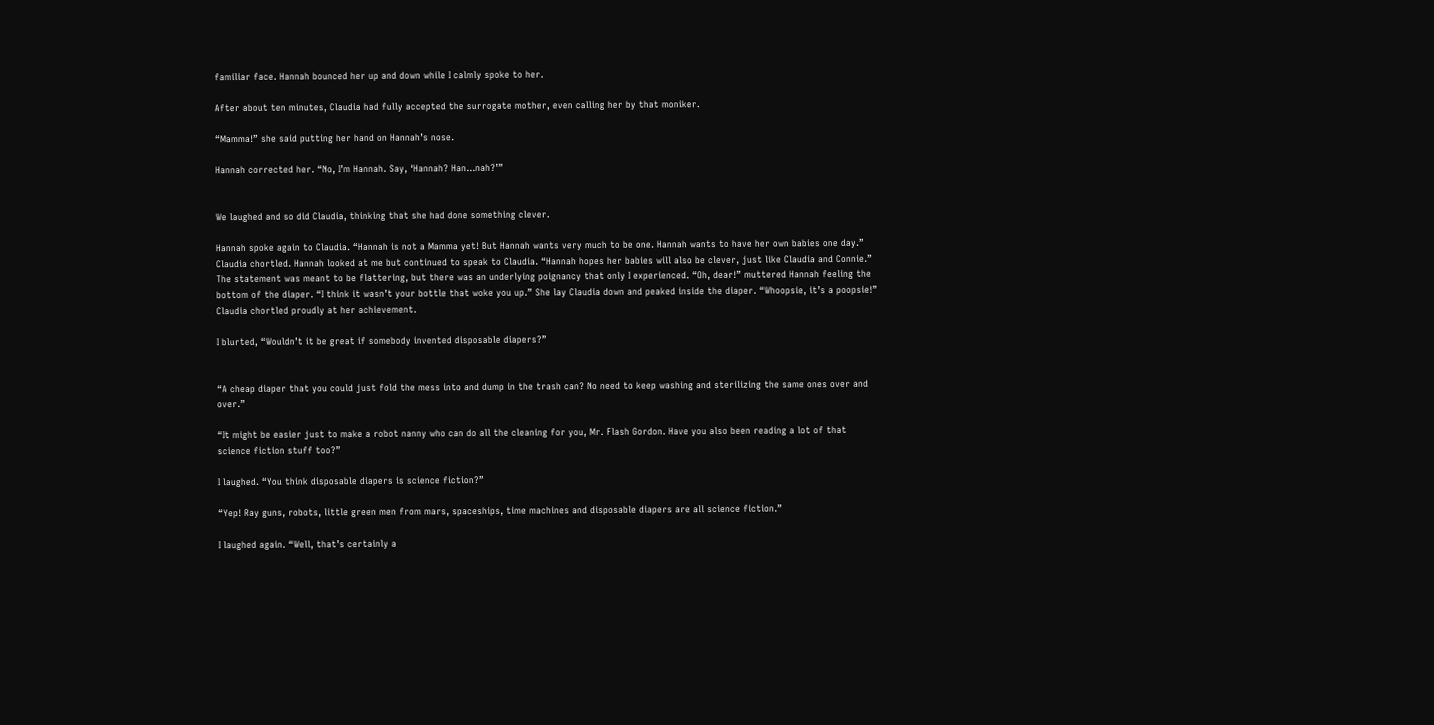familiar face. Hannah bounced her up and down while I calmly spoke to her.

After about ten minutes, Claudia had fully accepted the surrogate mother, even calling her by that moniker.

“Mamma!” she said putting her hand on Hannah’s nose.

Hannah corrected her. “No, I’m Hannah. Say, ‘Hannah? Han…nah?’”


We laughed and so did Claudia, thinking that she had done something clever.

Hannah spoke again to Claudia. “Hannah is not a Mamma yet! But Hannah wants very much to be one. Hannah wants to have her own babies one day.” Claudia chortled. Hannah looked at me but continued to speak to Claudia. “Hannah hopes her babies will also be clever, just like Claudia and Connie.” The statement was meant to be flattering, but there was an underlying poignancy that only I experienced. “Oh, dear!” muttered Hannah feeling the bottom of the diaper. “I think it wasn’t your bottle that woke you up.” She lay Claudia down and peaked inside the diaper. “Whoopsie, it’s a poopsie!” Claudia chortled proudly at her achievement.

I blurted, “Wouldn’t it be great if somebody invented disposable diapers?”


“A cheap diaper that you could just fold the mess into and dump in the trash can? No need to keep washing and sterilizing the same ones over and over.”

“It might be easier just to make a robot nanny who can do all the cleaning for you, Mr. Flash Gordon. Have you also been reading a lot of that science fiction stuff too?”

I laughed. “You think disposable diapers is science fiction?”

“Yep! Ray guns, robots, little green men from mars, spaceships, time machines and disposable diapers are all science fiction.”

I laughed again. “Well, that’s certainly a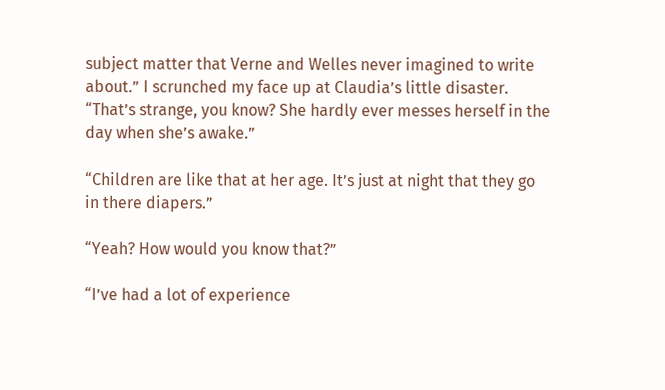subject matter that Verne and Welles never imagined to write about.” I scrunched my face up at Claudia’s little disaster. “That’s strange, you know? She hardly ever messes herself in the day when she’s awake.”

“Children are like that at her age. It’s just at night that they go in there diapers.”

“Yeah? How would you know that?”

“I’ve had a lot of experience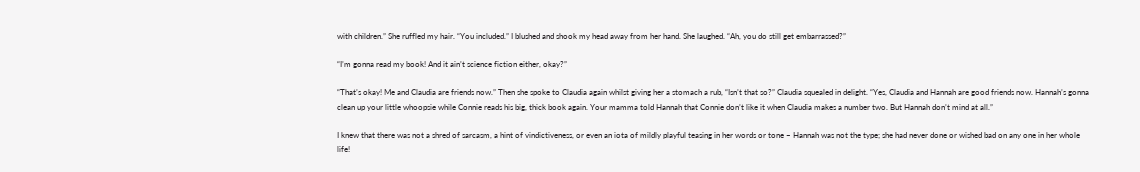with children.” She ruffled my hair. “You included.” I blushed and shook my head away from her hand. She laughed. “Ah, you do still get embarrassed?”

“I’m gonna read my book! And it ain’t science fiction either, okay?”

“That’s okay! Me and Claudia are friends now.” Then she spoke to Claudia again whilst giving her a stomach a rub, “Isn’t that so?” Claudia squealed in delight. “Yes, Claudia and Hannah are good friends now. Hannah’s gonna clean up your little whoopsie while Connie reads his big, thick book again. Your mamma told Hannah that Connie don’t like it when Claudia makes a number two. But Hannah don’t mind at all.”

I knew that there was not a shred of sarcasm, a hint of vindictiveness, or even an iota of mildly playful teasing in her words or tone – Hannah was not the type; she had never done or wished bad on any one in her whole life!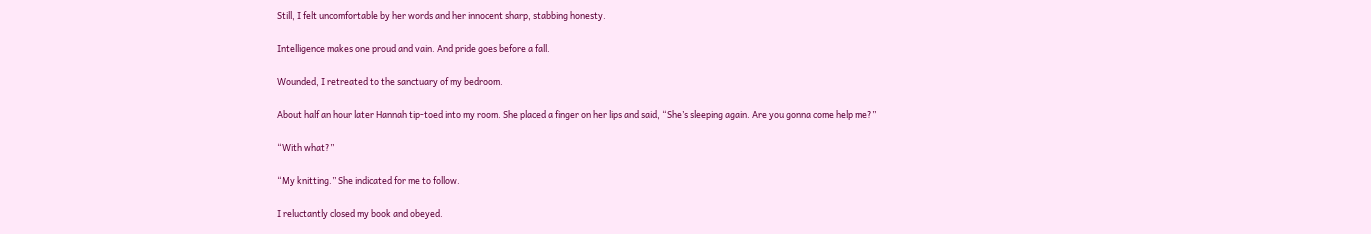Still, I felt uncomfortable by her words and her innocent sharp, stabbing honesty.

Intelligence makes one proud and vain. And pride goes before a fall.

Wounded, I retreated to the sanctuary of my bedroom.

About half an hour later Hannah tip-toed into my room. She placed a finger on her lips and said, “She’s sleeping again. Are you gonna come help me?”

“With what?”

“My knitting.” She indicated for me to follow.

I reluctantly closed my book and obeyed.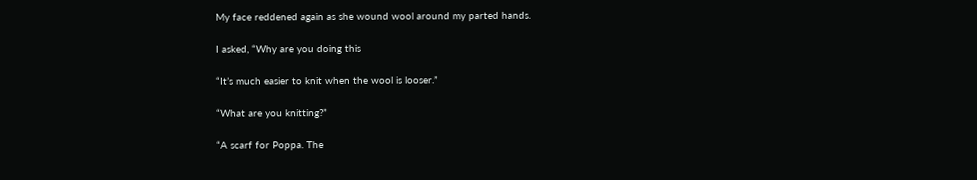My face reddened again as she wound wool around my parted hands.

I asked, “Why are you doing this

“It’s much easier to knit when the wool is looser.”

“What are you knitting?”

“A scarf for Poppa. The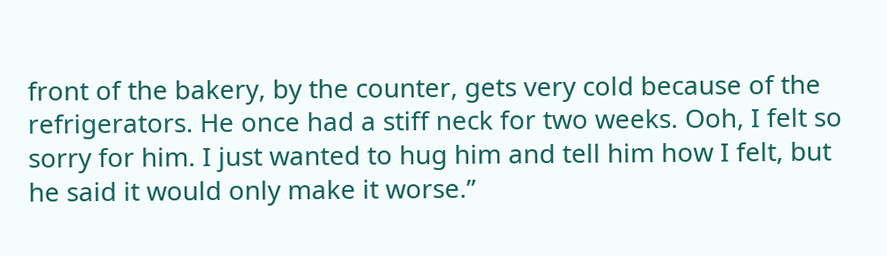front of the bakery, by the counter, gets very cold because of the refrigerators. He once had a stiff neck for two weeks. Ooh, I felt so sorry for him. I just wanted to hug him and tell him how I felt, but he said it would only make it worse.”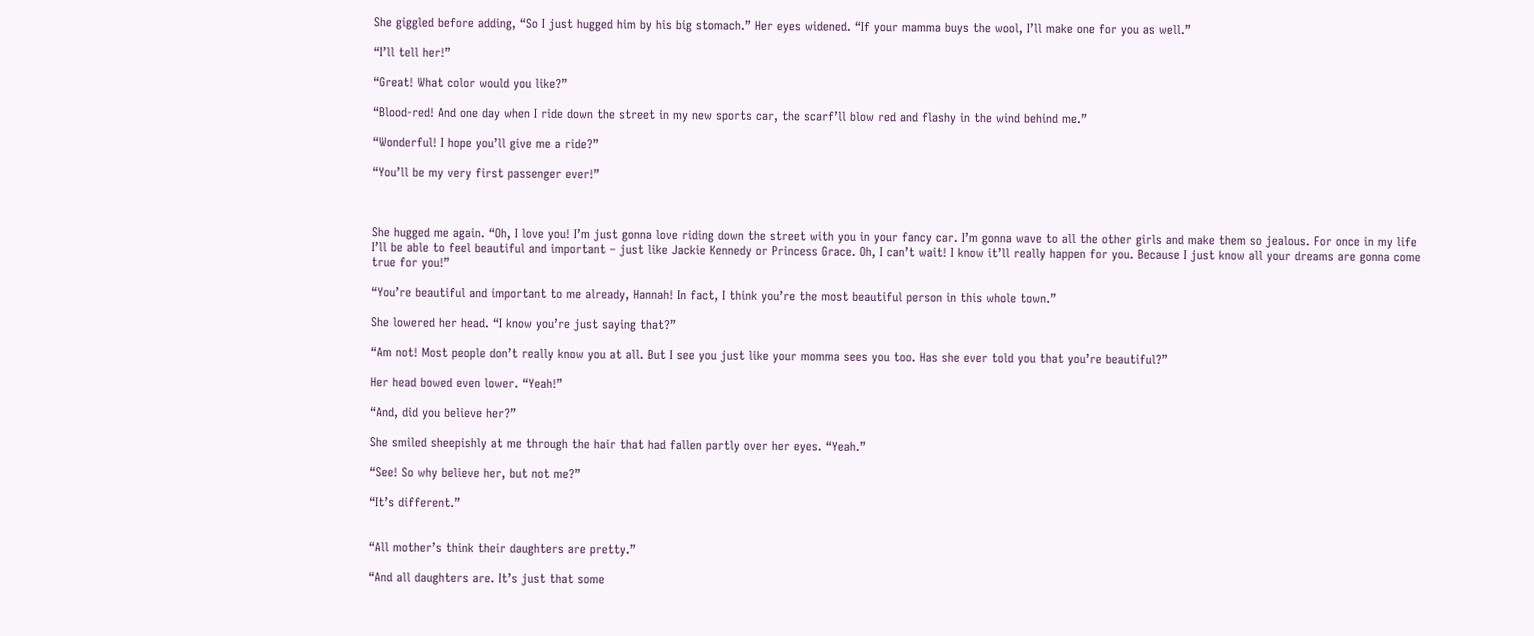She giggled before adding, “So I just hugged him by his big stomach.” Her eyes widened. “If your mamma buys the wool, I’ll make one for you as well.”

“I’ll tell her!”

“Great! What color would you like?”

“Blood-red! And one day when I ride down the street in my new sports car, the scarf’ll blow red and flashy in the wind behind me.”

“Wonderful! I hope you’ll give me a ride?”

“You’ll be my very first passenger ever!”



She hugged me again. “Oh, I love you! I’m just gonna love riding down the street with you in your fancy car. I’m gonna wave to all the other girls and make them so jealous. For once in my life I’ll be able to feel beautiful and important – just like Jackie Kennedy or Princess Grace. Oh, I can’t wait! I know it’ll really happen for you. Because I just know all your dreams are gonna come true for you!”

“You’re beautiful and important to me already, Hannah! In fact, I think you’re the most beautiful person in this whole town.”

She lowered her head. “I know you’re just saying that?”

“Am not! Most people don’t really know you at all. But I see you just like your momma sees you too. Has she ever told you that you’re beautiful?”

Her head bowed even lower. “Yeah!”

“And, did you believe her?”

She smiled sheepishly at me through the hair that had fallen partly over her eyes. “Yeah.”

“See! So why believe her, but not me?”

“It’s different.”


“All mother’s think their daughters are pretty.”

“And all daughters are. It’s just that some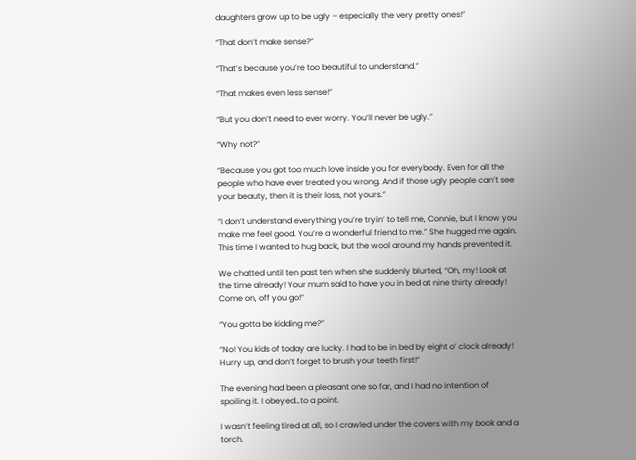daughters grow up to be ugly – especially the very pretty ones!”

“That don’t make sense?”

“That’s because you’re too beautiful to understand.”

“That makes even less sense!”

“But you don’t need to ever worry. You’ll never be ugly.”

“Why not?”

“Because you got too much love inside you for everybody. Even for all the people who have ever treated you wrong. And if those ugly people can’t see your beauty, then it is their loss, not yours.”

“I don’t understand everything you’re tryin’ to tell me, Connie, but I know you make me feel good. You’re a wonderful friend to me.” She hugged me again. This time I wanted to hug back, but the wool around my hands prevented it.

We chatted until ten past ten when she suddenly blurted, “Oh, my! Look at the time already! Your mum said to have you in bed at nine thirty already! Come on, off you go!”

“You gotta be kidding me?”

“No! You kids of today are lucky. I had to be in bed by eight o’ clock already! Hurry up, and don’t forget to brush your teeth first!”

The evening had been a pleasant one so far, and I had no intention of spoiling it. I obeyed…to a point.

I wasn’t feeling tired at all, so I crawled under the covers with my book and a torch.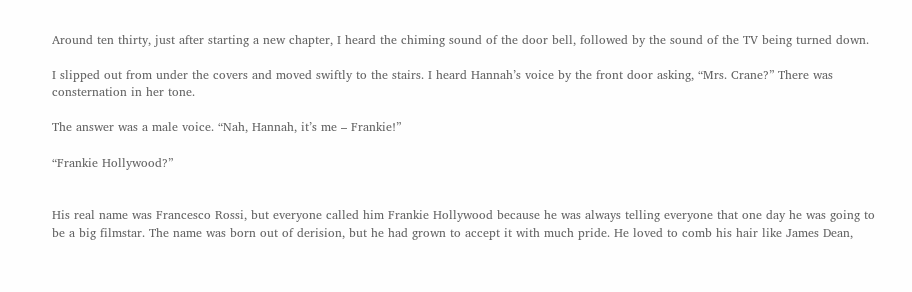Around ten thirty, just after starting a new chapter, I heard the chiming sound of the door bell, followed by the sound of the TV being turned down.

I slipped out from under the covers and moved swiftly to the stairs. I heard Hannah’s voice by the front door asking, “Mrs. Crane?” There was consternation in her tone.

The answer was a male voice. “Nah, Hannah, it’s me – Frankie!”

“Frankie Hollywood?”


His real name was Francesco Rossi, but everyone called him Frankie Hollywood because he was always telling everyone that one day he was going to be a big filmstar. The name was born out of derision, but he had grown to accept it with much pride. He loved to comb his hair like James Dean,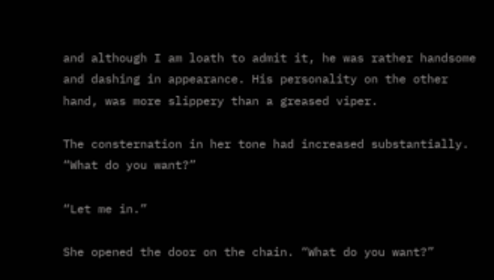and although I am loath to admit it, he was rather handsome and dashing in appearance. His personality on the other hand, was more slippery than a greased viper.

The consternation in her tone had increased substantially. “What do you want?”

“Let me in.”

She opened the door on the chain. “What do you want?”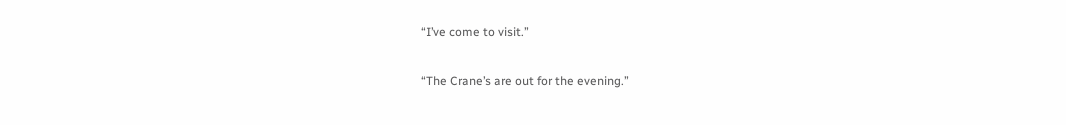“I’ve come to visit.”

“The Crane’s are out for the evening.”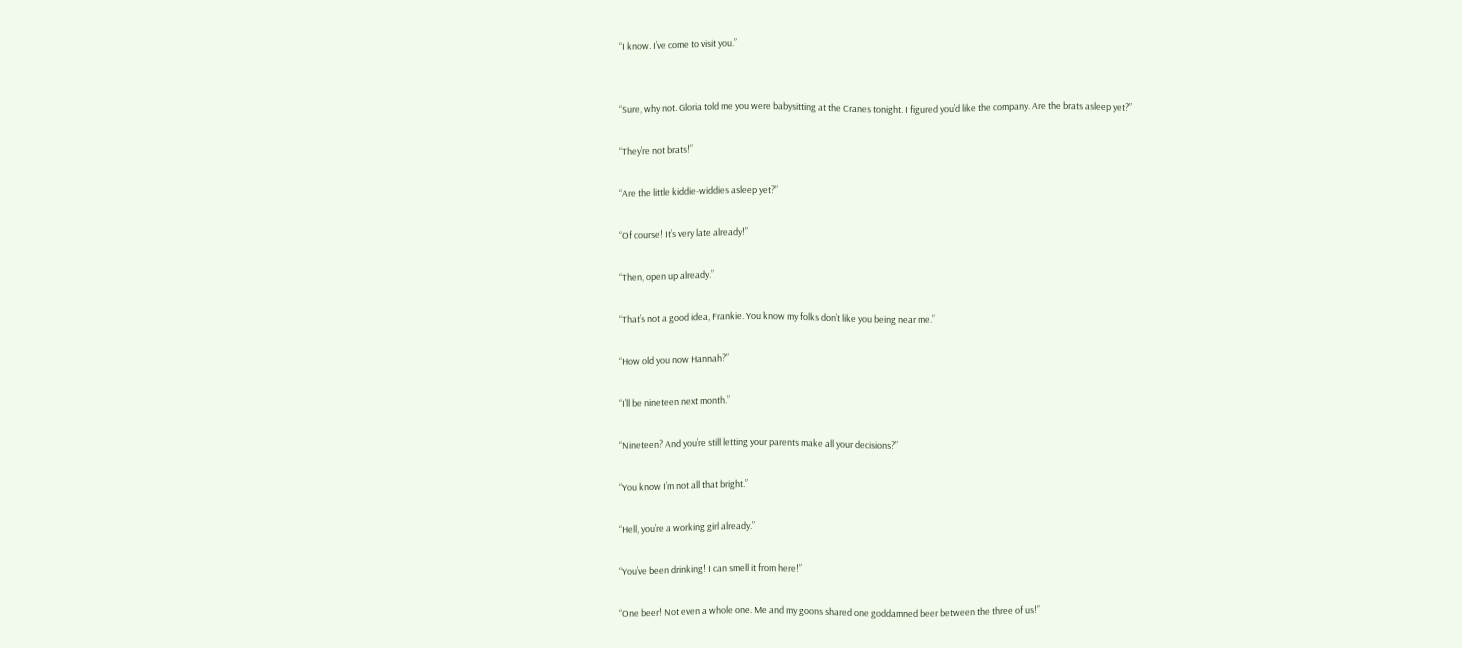“I know. I’ve come to visit you.”


“Sure, why not. Gloria told me you were babysitting at the Cranes tonight. I figured you’d like the company. Are the brats asleep yet?”

“They’re not brats!”

“Are the little kiddie-widdies asleep yet?”

“Of course! It’s very late already!”

“Then, open up already.”

“That’s not a good idea, Frankie. You know my folks don’t like you being near me.”

“How old you now Hannah?”

“I’ll be nineteen next month.”

“Nineteen? And you’re still letting your parents make all your decisions?”

“You know I’m not all that bright.”

“Hell, you’re a working girl already.”

“You’ve been drinking! I can smell it from here!”

“One beer! Not even a whole one. Me and my goons shared one goddamned beer between the three of us!”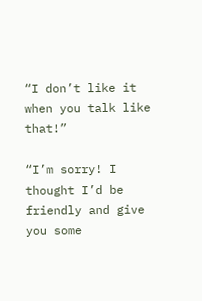“I don’t like it when you talk like that!”

“I’m sorry! I thought I’d be friendly and give you some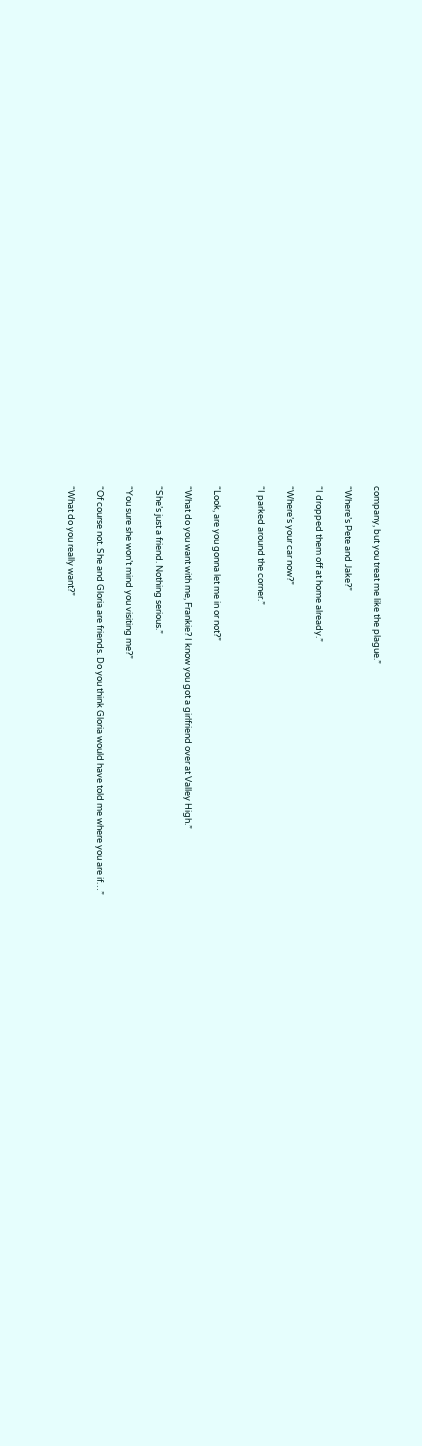company, but you treat me like the plague.”

“Where’s Pete and Jake?”

“I dropped them off at home already.”

“Where’s your car now?”

“I parked around the corner.”


“Look, are you gonna let me in or not?”

“What do you want with me, Frankie? I know you got a girlfriend over at Valley High.”

“She’s just a friend. Nothing serious.”

“You sure she won’t mind you visiting me?”

“Of course not. She and Gloria are friends. Do you think Gloria would have told me where you are if…”

“What do you really want?”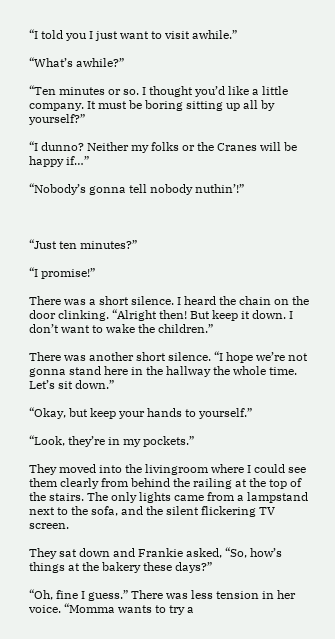“I told you I just want to visit awhile.”

“What’s awhile?”

“Ten minutes or so. I thought you’d like a little company. It must be boring sitting up all by yourself?”

“I dunno? Neither my folks or the Cranes will be happy if…”

“Nobody’s gonna tell nobody nuthin’!”



“Just ten minutes?”

“I promise!”

There was a short silence. I heard the chain on the door clinking. “Alright then! But keep it down. I don’t want to wake the children.”

There was another short silence. “I hope we’re not gonna stand here in the hallway the whole time. Let’s sit down.”

“Okay, but keep your hands to yourself.”

“Look, they’re in my pockets.”

They moved into the livingroom where I could see them clearly from behind the railing at the top of the stairs. The only lights came from a lampstand next to the sofa, and the silent flickering TV screen.

They sat down and Frankie asked, “So, how’s things at the bakery these days?”

“Oh, fine I guess.” There was less tension in her voice. “Momma wants to try a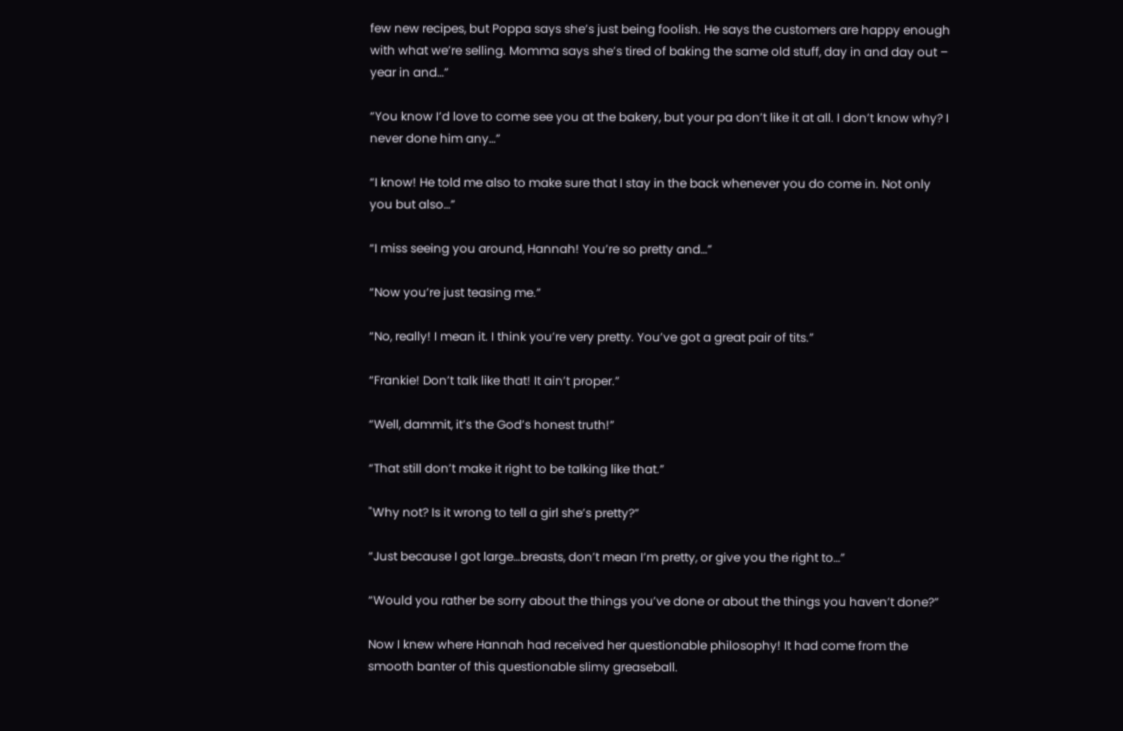few new recipes, but Poppa says she’s just being foolish. He says the customers are happy enough with what we’re selling. Momma says she’s tired of baking the same old stuff, day in and day out – year in and…”

“You know I’d love to come see you at the bakery, but your pa don’t like it at all. I don’t know why? I never done him any…”

“I know! He told me also to make sure that I stay in the back whenever you do come in. Not only you but also…”

“I miss seeing you around, Hannah! You’re so pretty and…”

“Now you’re just teasing me.”

“No, really! I mean it. I think you’re very pretty. You’ve got a great pair of tits.”

“Frankie! Don’t talk like that! It ain’t proper.”

“Well, dammit, it’s the God’s honest truth!”

“That still don’t make it right to be talking like that.”

"Why not? Is it wrong to tell a girl she’s pretty?”

“Just because I got large…breasts, don’t mean I’m pretty, or give you the right to…”

“Would you rather be sorry about the things you’ve done or about the things you haven’t done?”

Now I knew where Hannah had received her questionable philosophy! It had come from the smooth banter of this questionable slimy greaseball.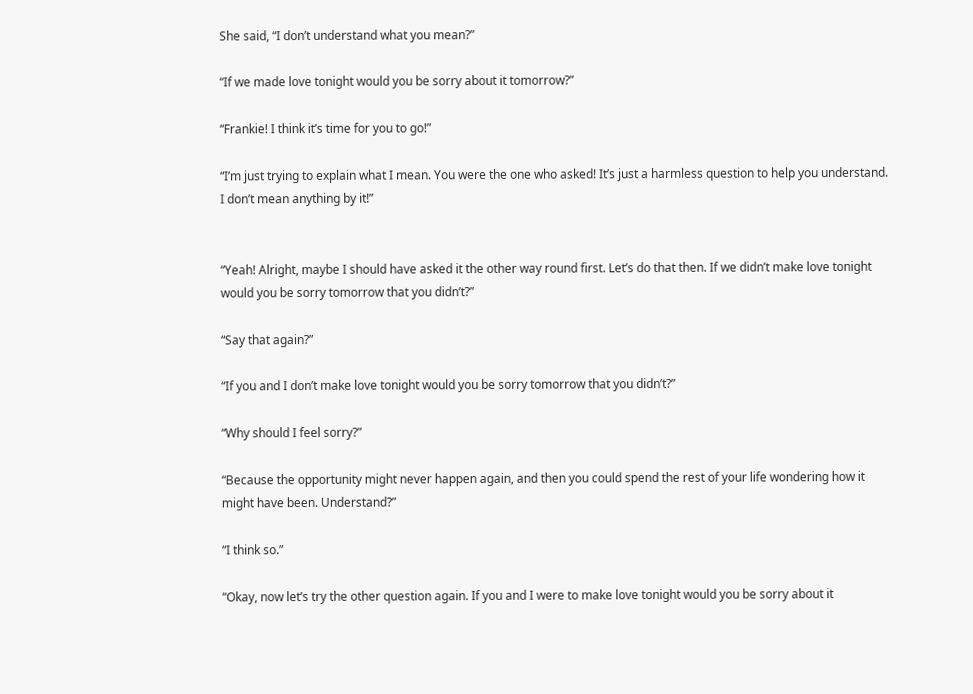She said, “I don’t understand what you mean?”

“If we made love tonight would you be sorry about it tomorrow?”

“Frankie! I think it’s time for you to go!”

“I’m just trying to explain what I mean. You were the one who asked! It’s just a harmless question to help you understand. I don’t mean anything by it!”


“Yeah! Alright, maybe I should have asked it the other way round first. Let’s do that then. If we didn’t make love tonight would you be sorry tomorrow that you didn’t?”

“Say that again?”

“If you and I don’t make love tonight would you be sorry tomorrow that you didn’t?”

“Why should I feel sorry?”

“Because the opportunity might never happen again, and then you could spend the rest of your life wondering how it might have been. Understand?”

“I think so.”

“Okay, now let’s try the other question again. If you and I were to make love tonight would you be sorry about it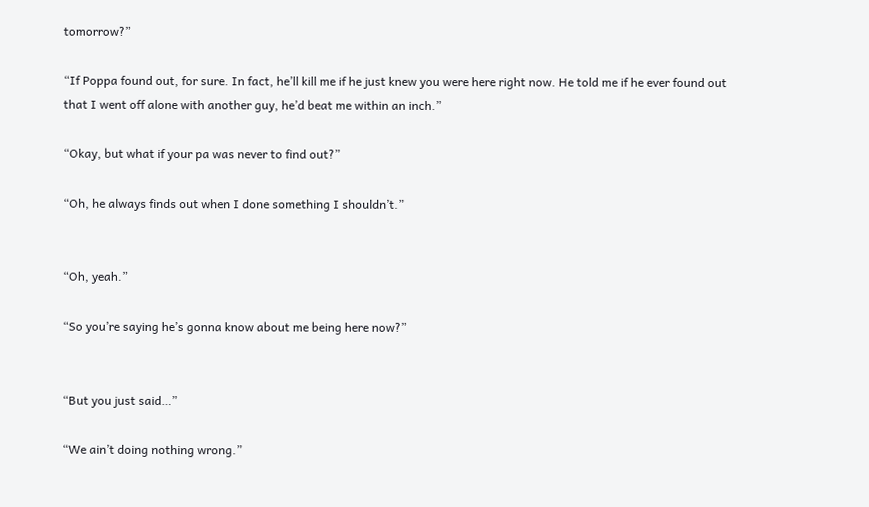tomorrow?”

“If Poppa found out, for sure. In fact, he’ll kill me if he just knew you were here right now. He told me if he ever found out that I went off alone with another guy, he’d beat me within an inch.”

“Okay, but what if your pa was never to find out?”

“Oh, he always finds out when I done something I shouldn’t.”


“Oh, yeah.”

“So you’re saying he’s gonna know about me being here now?”


“But you just said…”

“We ain’t doing nothing wrong.”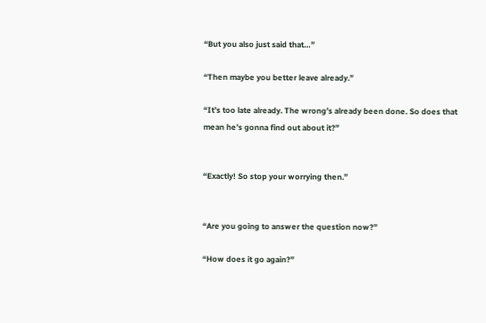“But you also just said that…”

“Then maybe you better leave already.”

“It’s too late already. The wrong’s already been done. So does that mean he’s gonna find out about it?”


“Exactly! So stop your worrying then.”


“Are you going to answer the question now?”

“How does it go again?”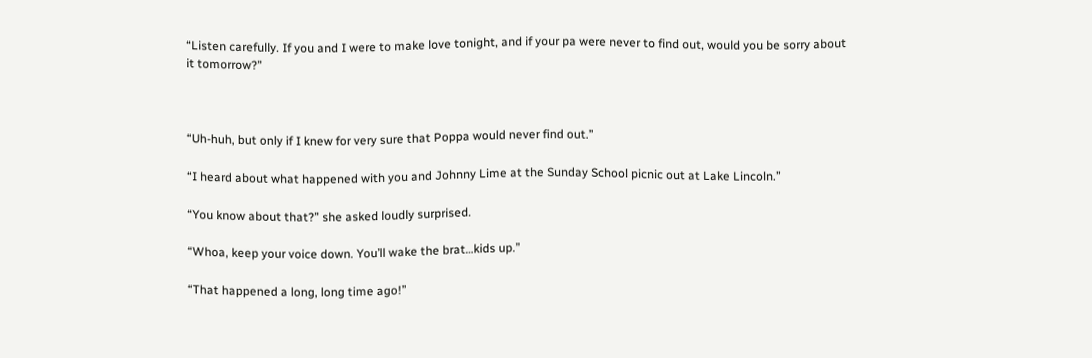“Listen carefully. If you and I were to make love tonight, and if your pa were never to find out, would you be sorry about it tomorrow?”



“Uh-huh, but only if I knew for very sure that Poppa would never find out.”

“I heard about what happened with you and Johnny Lime at the Sunday School picnic out at Lake Lincoln.”

“You know about that?” she asked loudly surprised.

“Whoa, keep your voice down. You’ll wake the brat…kids up.”

“That happened a long, long time ago!”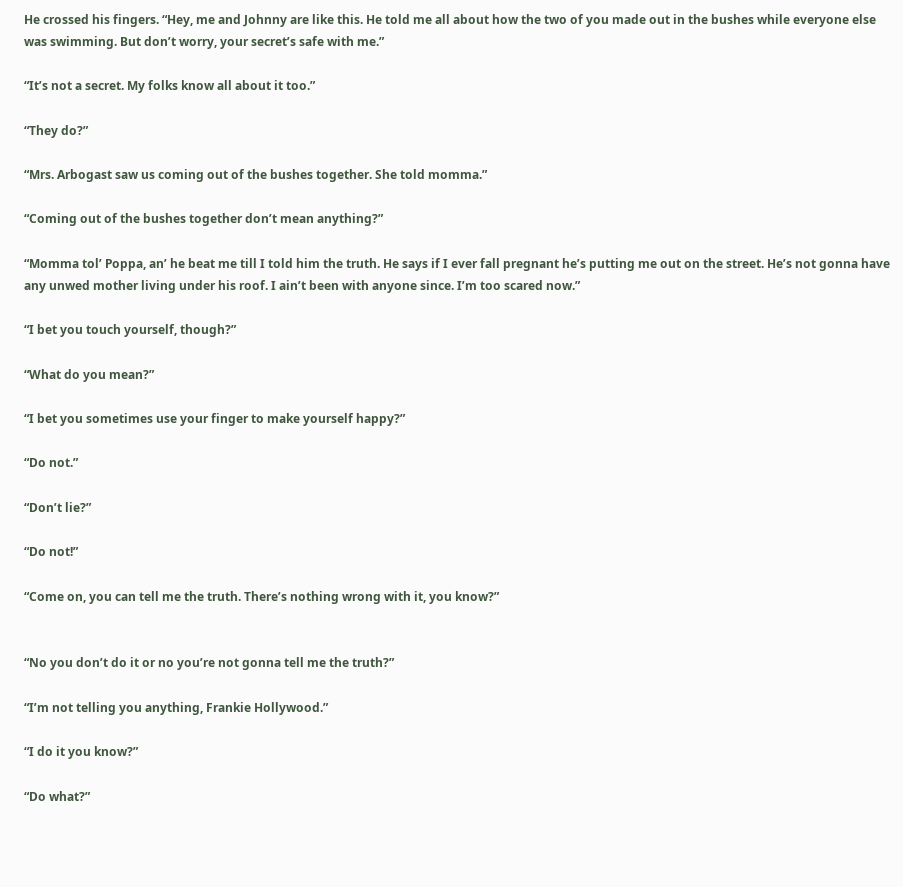He crossed his fingers. “Hey, me and Johnny are like this. He told me all about how the two of you made out in the bushes while everyone else was swimming. But don’t worry, your secret’s safe with me.”

“It’s not a secret. My folks know all about it too.”

“They do?”

“Mrs. Arbogast saw us coming out of the bushes together. She told momma.”

“Coming out of the bushes together don’t mean anything?”

“Momma tol’ Poppa, an’ he beat me till I told him the truth. He says if I ever fall pregnant he’s putting me out on the street. He’s not gonna have any unwed mother living under his roof. I ain’t been with anyone since. I’m too scared now.”

“I bet you touch yourself, though?”

“What do you mean?”

“I bet you sometimes use your finger to make yourself happy?”

“Do not.”

“Don’t lie?”

“Do not!”

“Come on, you can tell me the truth. There’s nothing wrong with it, you know?”


“No you don’t do it or no you’re not gonna tell me the truth?”

“I’m not telling you anything, Frankie Hollywood.”

“I do it you know?”

“Do what?”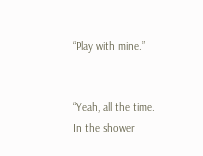“Play with mine.”


“Yeah, all the time. In the shower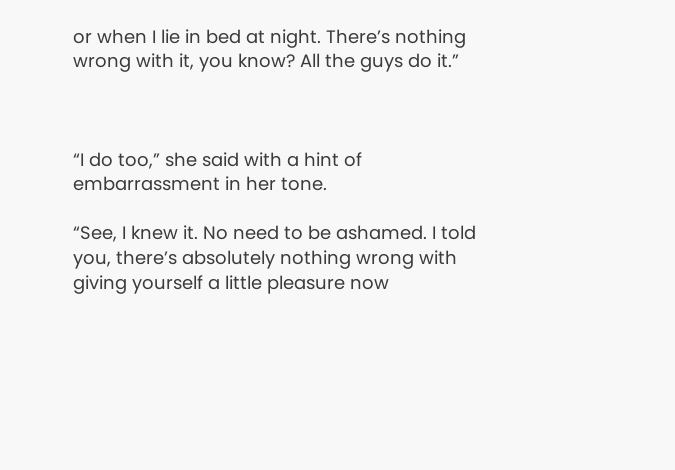or when I lie in bed at night. There’s nothing wrong with it, you know? All the guys do it.”



“I do too,” she said with a hint of embarrassment in her tone.

“See, I knew it. No need to be ashamed. I told you, there’s absolutely nothing wrong with giving yourself a little pleasure now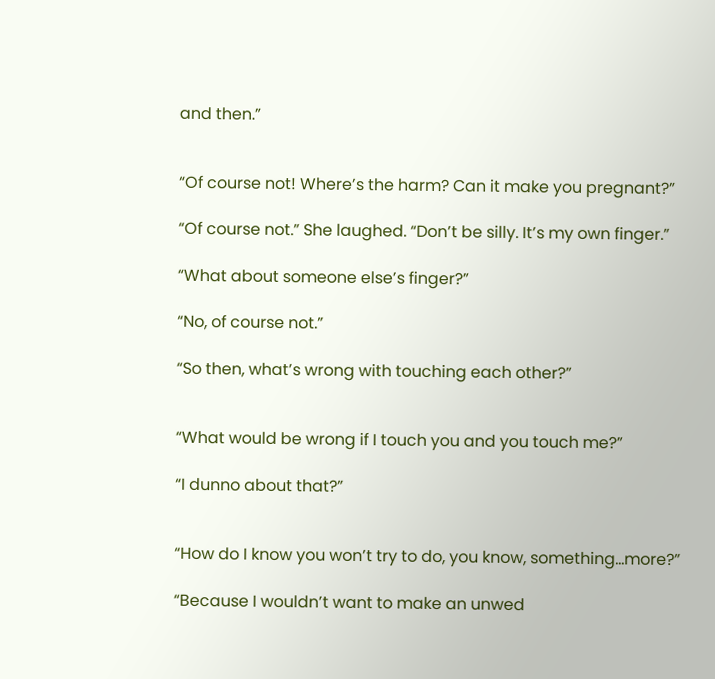and then.”


“Of course not! Where’s the harm? Can it make you pregnant?”

“Of course not.” She laughed. “Don’t be silly. It’s my own finger.”

“What about someone else’s finger?”

“No, of course not.”

“So then, what’s wrong with touching each other?”


“What would be wrong if I touch you and you touch me?”

“I dunno about that?”


“How do I know you won’t try to do, you know, something…more?”

“Because I wouldn’t want to make an unwed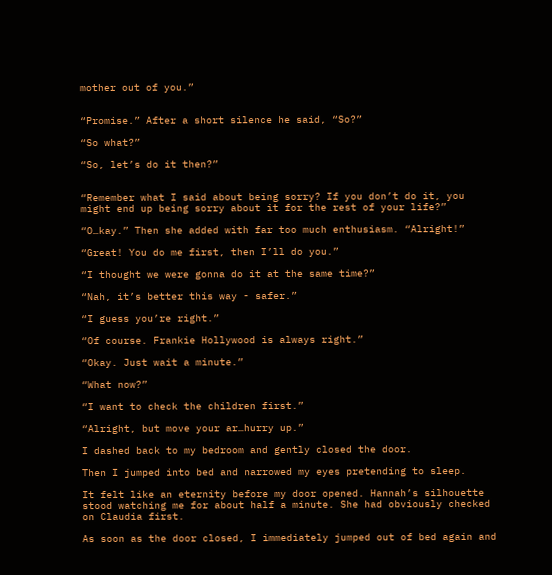mother out of you.”


“Promise.” After a short silence he said, “So?”

“So what?”

“So, let’s do it then?”


“Remember what I said about being sorry? If you don’t do it, you might end up being sorry about it for the rest of your life?”

“O…kay.” Then she added with far too much enthusiasm. “Alright!”

“Great! You do me first, then I’ll do you.”

“I thought we were gonna do it at the same time?”

“Nah, it’s better this way - safer.”

“I guess you’re right.”

“Of course. Frankie Hollywood is always right.”

“Okay. Just wait a minute.”

“What now?”

“I want to check the children first.”

“Alright, but move your ar…hurry up.”

I dashed back to my bedroom and gently closed the door.

Then I jumped into bed and narrowed my eyes pretending to sleep.

It felt like an eternity before my door opened. Hannah’s silhouette stood watching me for about half a minute. She had obviously checked on Claudia first.

As soon as the door closed, I immediately jumped out of bed again and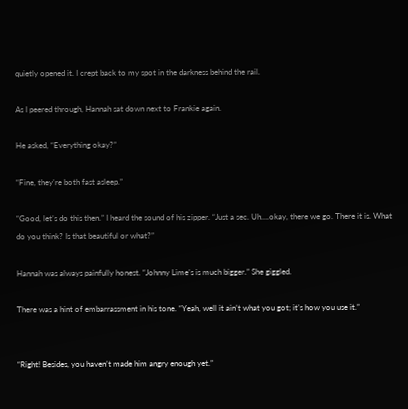quietly opened it. I crept back to my spot in the darkness behind the rail.

As I peered through, Hannah sat down next to Frankie again.

He asked, “Everything okay?”

“Fine, they’re both fast asleep.”

“Good, let’s do this then.” I heard the sound of his zipper. “Just a sec. Uh….okay, there we go. There it is. What do you think? Is that beautiful or what?”

Hannah was always painfully honest. “Johnny Lime’s is much bigger.” She giggled.

There was a hint of embarrassment in his tone. “Yeah, well it ain’t what you got; it’s how you use it.”


“Right! Besides, you haven’t made him angry enough yet.”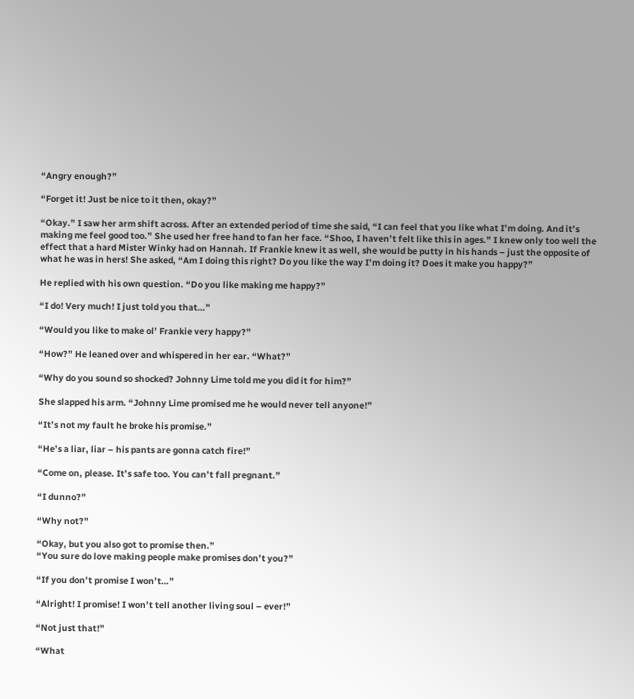“Angry enough?”

“Forget it! Just be nice to it then, okay?”

“Okay.” I saw her arm shift across. After an extended period of time she said, “I can feel that you like what I’m doing. And it’s making me feel good too.” She used her free hand to fan her face. “Shoo, I haven’t felt like this in ages.” I knew only too well the effect that a hard Mister Winky had on Hannah. If Frankie knew it as well, she would be putty in his hands – just the opposite of what he was in hers! She asked, “Am I doing this right? Do you like the way I’m doing it? Does it make you happy?”

He replied with his own question. “Do you like making me happy?”

“I do! Very much! I just told you that…”

“Would you like to make ol’ Frankie very happy?”

“How?” He leaned over and whispered in her ear. “What?”

“Why do you sound so shocked? Johnny Lime told me you did it for him?”

She slapped his arm. “Johnny Lime promised me he would never tell anyone!”

“It’s not my fault he broke his promise.”

“He’s a liar, liar – his pants are gonna catch fire!”

“Come on, please. It’s safe too. You can’t fall pregnant.”

“I dunno?”

“Why not?”

“Okay, but you also got to promise then.”
“You sure do love making people make promises don’t you?”

“If you don’t promise I won’t…”

“Alright! I promise! I won’t tell another living soul – ever!”

“Not just that!”

“What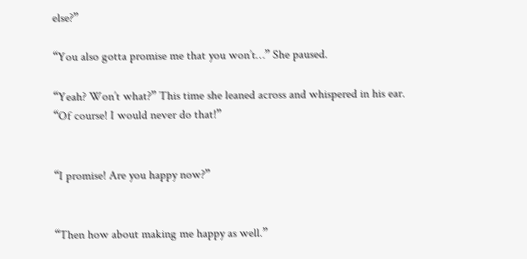else?”

“You also gotta promise me that you won’t…” She paused.

“Yeah? Won’t what?” This time she leaned across and whispered in his ear. “Of course! I would never do that!”


“I promise! Are you happy now?”


“Then how about making me happy as well.”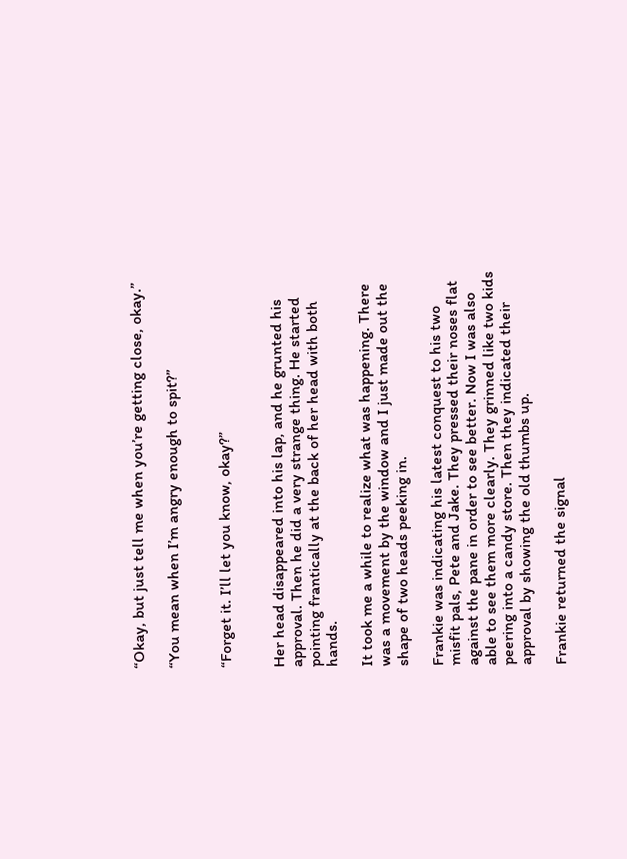“Okay, but just tell me when you’re getting close, okay.”

“You mean when I’m angry enough to spit?”


“Forget it. I’ll let you know, okay?”


Her head disappeared into his lap, and he grunted his approval. Then he did a very strange thing. He started pointing frantically at the back of her head with both hands.

It took me a while to realize what was happening. There was a movement by the window and I just made out the shape of two heads peeking in.

Frankie was indicating his latest conquest to his two misfit pals, Pete and Jake. They pressed their noses flat against the pane in order to see better. Now I was also able to see them more clearly. They grinned like two kids peering into a candy store. Then they indicated their approval by showing the old thumbs up.

Frankie returned the signal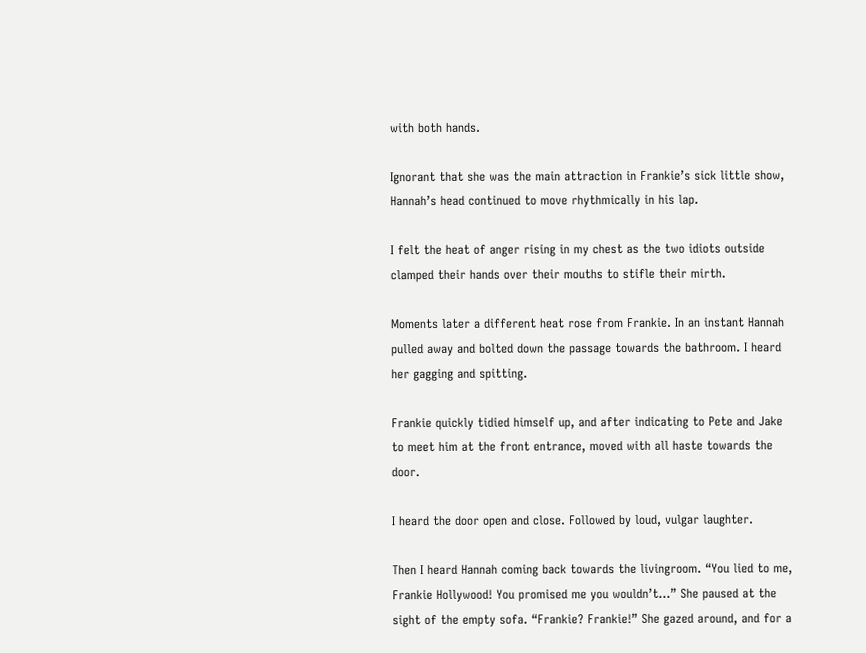with both hands.

Ignorant that she was the main attraction in Frankie’s sick little show, Hannah’s head continued to move rhythmically in his lap.

I felt the heat of anger rising in my chest as the two idiots outside clamped their hands over their mouths to stifle their mirth.

Moments later a different heat rose from Frankie. In an instant Hannah pulled away and bolted down the passage towards the bathroom. I heard her gagging and spitting.

Frankie quickly tidied himself up, and after indicating to Pete and Jake to meet him at the front entrance, moved with all haste towards the door.

I heard the door open and close. Followed by loud, vulgar laughter.

Then I heard Hannah coming back towards the livingroom. “You lied to me, Frankie Hollywood! You promised me you wouldn’t…” She paused at the sight of the empty sofa. “Frankie? Frankie!” She gazed around, and for a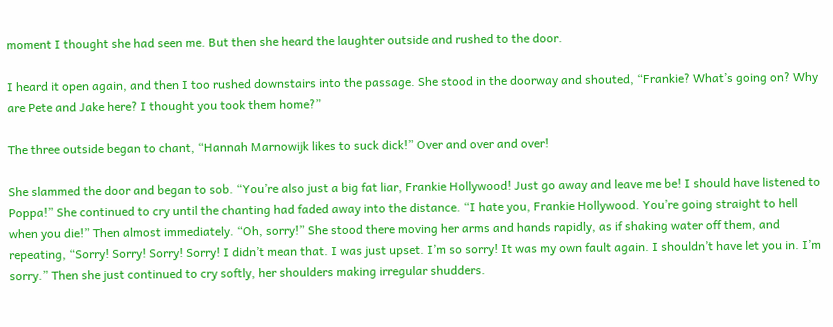moment I thought she had seen me. But then she heard the laughter outside and rushed to the door.

I heard it open again, and then I too rushed downstairs into the passage. She stood in the doorway and shouted, “Frankie? What’s going on? Why are Pete and Jake here? I thought you took them home?”

The three outside began to chant, “Hannah Marnowijk likes to suck dick!” Over and over and over!

She slammed the door and began to sob. “You’re also just a big fat liar, Frankie Hollywood! Just go away and leave me be! I should have listened to Poppa!” She continued to cry until the chanting had faded away into the distance. “I hate you, Frankie Hollywood. You’re going straight to hell when you die!” Then almost immediately. “Oh, sorry!” She stood there moving her arms and hands rapidly, as if shaking water off them, and repeating, “Sorry! Sorry! Sorry! Sorry! I didn’t mean that. I was just upset. I’m so sorry! It was my own fault again. I shouldn’t have let you in. I’m sorry.” Then she just continued to cry softly, her shoulders making irregular shudders.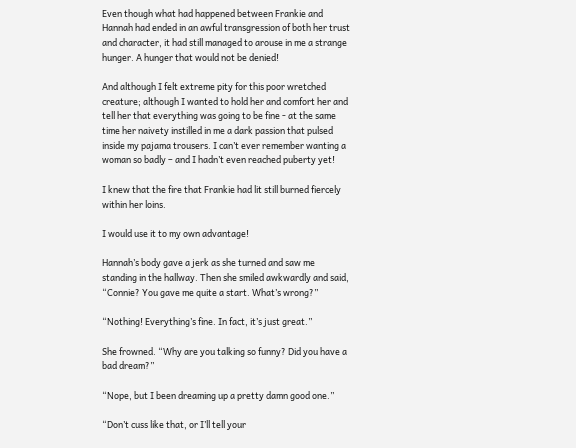Even though what had happened between Frankie and Hannah had ended in an awful transgression of both her trust and character, it had still managed to arouse in me a strange hunger. A hunger that would not be denied!

And although I felt extreme pity for this poor wretched creature; although I wanted to hold her and comfort her and tell her that everything was going to be fine - at the same time her naivety instilled in me a dark passion that pulsed inside my pajama trousers. I can’t ever remember wanting a woman so badly – and I hadn’t even reached puberty yet!

I knew that the fire that Frankie had lit still burned fiercely within her loins.

I would use it to my own advantage!

Hannah’s body gave a jerk as she turned and saw me standing in the hallway. Then she smiled awkwardly and said, “Connie? You gave me quite a start. What’s wrong?”

“Nothing! Everything’s fine. In fact, it’s just great.”

She frowned. “Why are you talking so funny? Did you have a bad dream?”

“Nope, but I been dreaming up a pretty damn good one.”

“Don’t cuss like that, or I’ll tell your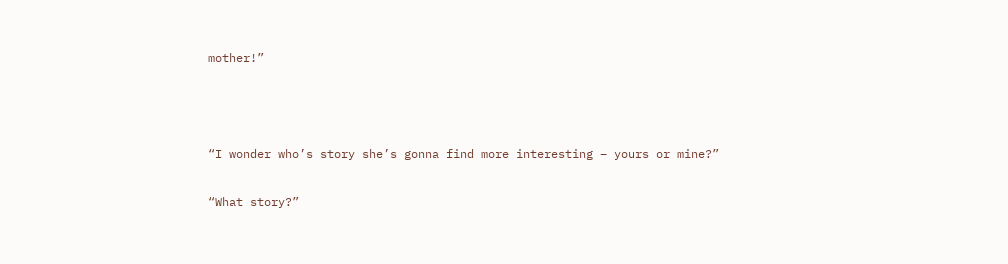mother!”



“I wonder who’s story she’s gonna find more interesting – yours or mine?”

“What story?”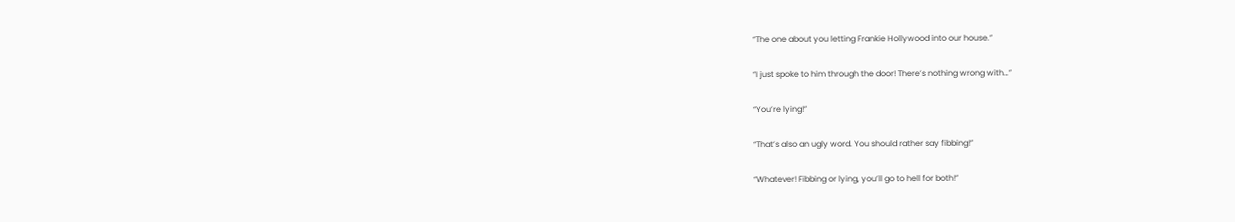“The one about you letting Frankie Hollywood into our house.”

“I just spoke to him through the door! There’s nothing wrong with…”

“You’re lying!”

“That’s also an ugly word. You should rather say fibbing!”

“Whatever! Fibbing or lying, you’ll go to hell for both!”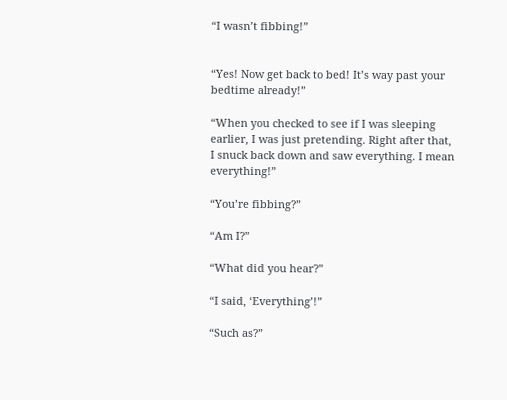“I wasn’t fibbing!”


“Yes! Now get back to bed! It’s way past your bedtime already!”

“When you checked to see if I was sleeping earlier, I was just pretending. Right after that, I snuck back down and saw everything. I mean everything!”

“You’re fibbing?”

“Am I?”

“What did you hear?”

“I said, ‘Everything’!”

“Such as?”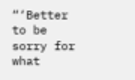“‘Better to be sorry for what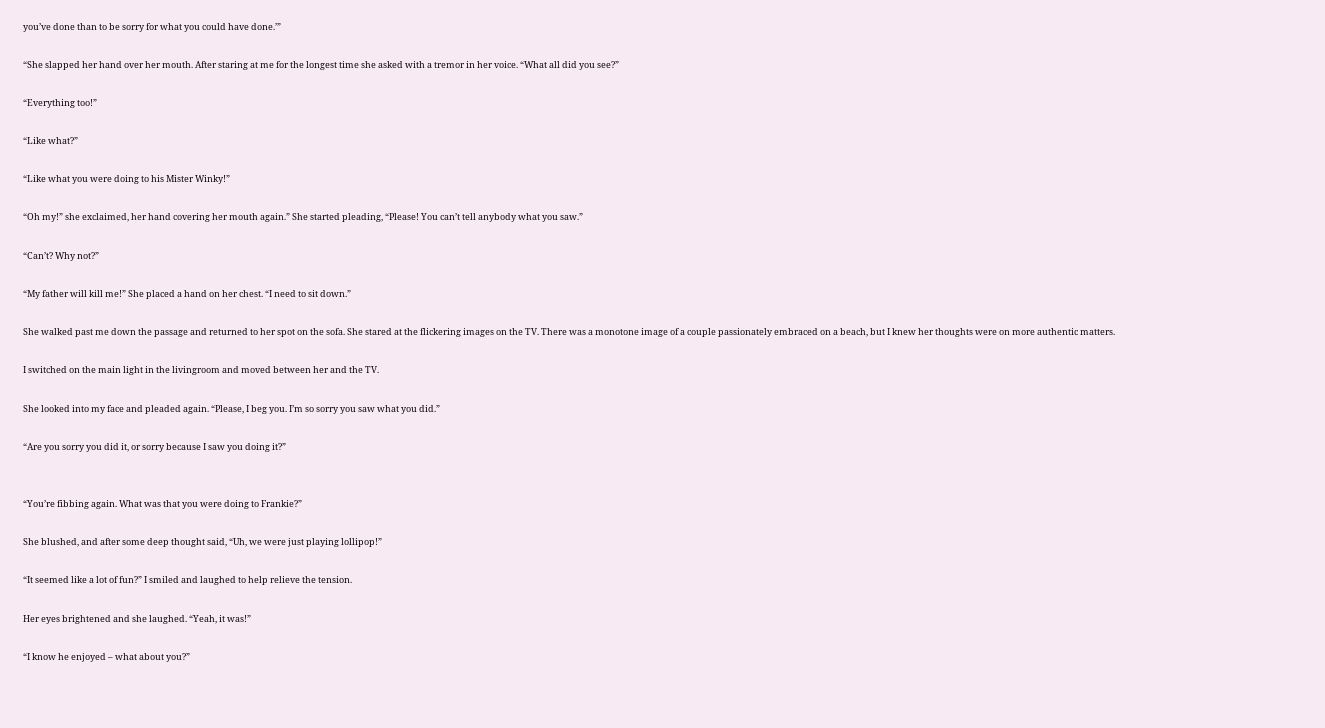you’ve done than to be sorry for what you could have done.’”

“She slapped her hand over her mouth. After staring at me for the longest time she asked with a tremor in her voice. “What all did you see?”

“Everything too!”

“Like what?”

“Like what you were doing to his Mister Winky!”

“Oh my!” she exclaimed, her hand covering her mouth again.” She started pleading, “Please! You can’t tell anybody what you saw.”

“Can’t? Why not?”

“My father will kill me!” She placed a hand on her chest. “I need to sit down.”

She walked past me down the passage and returned to her spot on the sofa. She stared at the flickering images on the TV. There was a monotone image of a couple passionately embraced on a beach, but I knew her thoughts were on more authentic matters.

I switched on the main light in the livingroom and moved between her and the TV.

She looked into my face and pleaded again. “Please, I beg you. I’m so sorry you saw what you did.”

“Are you sorry you did it, or sorry because I saw you doing it?”


“You’re fibbing again. What was that you were doing to Frankie?”

She blushed, and after some deep thought said, “Uh, we were just playing lollipop!”

“It seemed like a lot of fun?” I smiled and laughed to help relieve the tension.

Her eyes brightened and she laughed. “Yeah, it was!”

“I know he enjoyed – what about you?”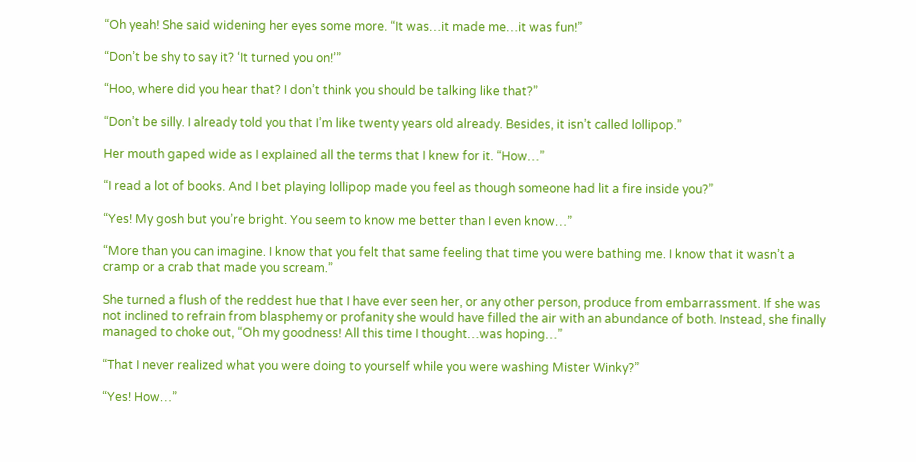“Oh yeah! She said widening her eyes some more. “It was…it made me…it was fun!”

“Don’t be shy to say it? ‘It turned you on!’”

“Hoo, where did you hear that? I don’t think you should be talking like that?”

“Don’t be silly. I already told you that I’m like twenty years old already. Besides, it isn’t called lollipop.”

Her mouth gaped wide as I explained all the terms that I knew for it. “How…”

“I read a lot of books. And I bet playing lollipop made you feel as though someone had lit a fire inside you?”

“Yes! My gosh but you’re bright. You seem to know me better than I even know…”

“More than you can imagine. I know that you felt that same feeling that time you were bathing me. I know that it wasn’t a cramp or a crab that made you scream.”

She turned a flush of the reddest hue that I have ever seen her, or any other person, produce from embarrassment. If she was not inclined to refrain from blasphemy or profanity she would have filled the air with an abundance of both. Instead, she finally managed to choke out, “Oh my goodness! All this time I thought…was hoping…”

“That I never realized what you were doing to yourself while you were washing Mister Winky?”

“Yes! How…”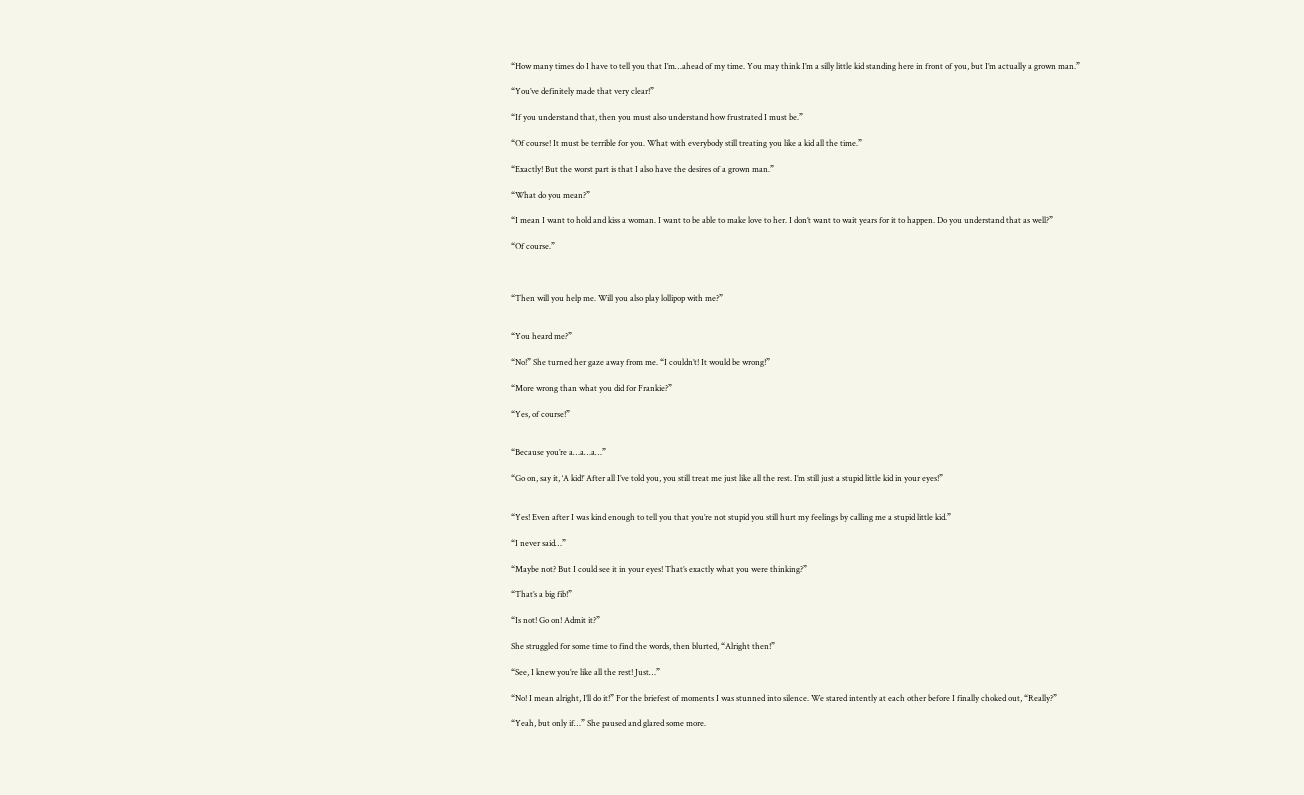“How many times do I have to tell you that I’m…ahead of my time. You may think I’m a silly little kid standing here in front of you, but I’m actually a grown man.”

“You’ve definitely made that very clear!”

“If you understand that, then you must also understand how frustrated I must be.”

“Of course! It must be terrible for you. What with everybody still treating you like a kid all the time.”

“Exactly! But the worst part is that I also have the desires of a grown man.”

“What do you mean?”

“I mean I want to hold and kiss a woman. I want to be able to make love to her. I don’t want to wait years for it to happen. Do you understand that as well?”

“Of course.”



“Then will you help me. Will you also play lollipop with me?”


“You heard me?”

“No!” She turned her gaze away from me. “I couldn’t! It would be wrong!”

“More wrong than what you did for Frankie?”

“Yes, of course!”


“Because you’re a…a…a…”

“Go on, say it, ‘A kid!’ After all I’ve told you, you still treat me just like all the rest. I’m still just a stupid little kid in your eyes!”


“Yes! Even after I was kind enough to tell you that you’re not stupid you still hurt my feelings by calling me a stupid little kid.”

“I never said…”

“Maybe not? But I could see it in your eyes! That’s exactly what you were thinking?”

“That’s a big fib!”

“Is not! Go on! Admit it?”

She struggled for some time to find the words, then blurted, “Alright then!”

“See, I knew you’re like all the rest! Just…”

“No! I mean alright, I’ll do it!” For the briefest of moments I was stunned into silence. We stared intently at each other before I finally choked out, “Really?”

“Yeah, but only if…” She paused and glared some more.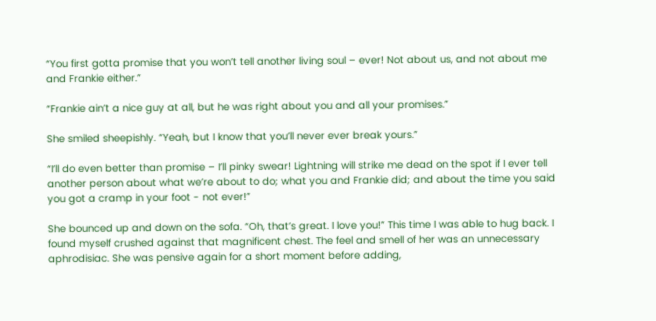“You first gotta promise that you won’t tell another living soul – ever! Not about us, and not about me and Frankie either.”

“Frankie ain’t a nice guy at all, but he was right about you and all your promises.”

She smiled sheepishly. “Yeah, but I know that you’ll never ever break yours.”

“I’ll do even better than promise – I’ll pinky swear! Lightning will strike me dead on the spot if I ever tell another person about what we’re about to do; what you and Frankie did; and about the time you said you got a cramp in your foot - not ever!”

She bounced up and down on the sofa. “Oh, that’s great. I love you!” This time I was able to hug back. I found myself crushed against that magnificent chest. The feel and smell of her was an unnecessary aphrodisiac. She was pensive again for a short moment before adding,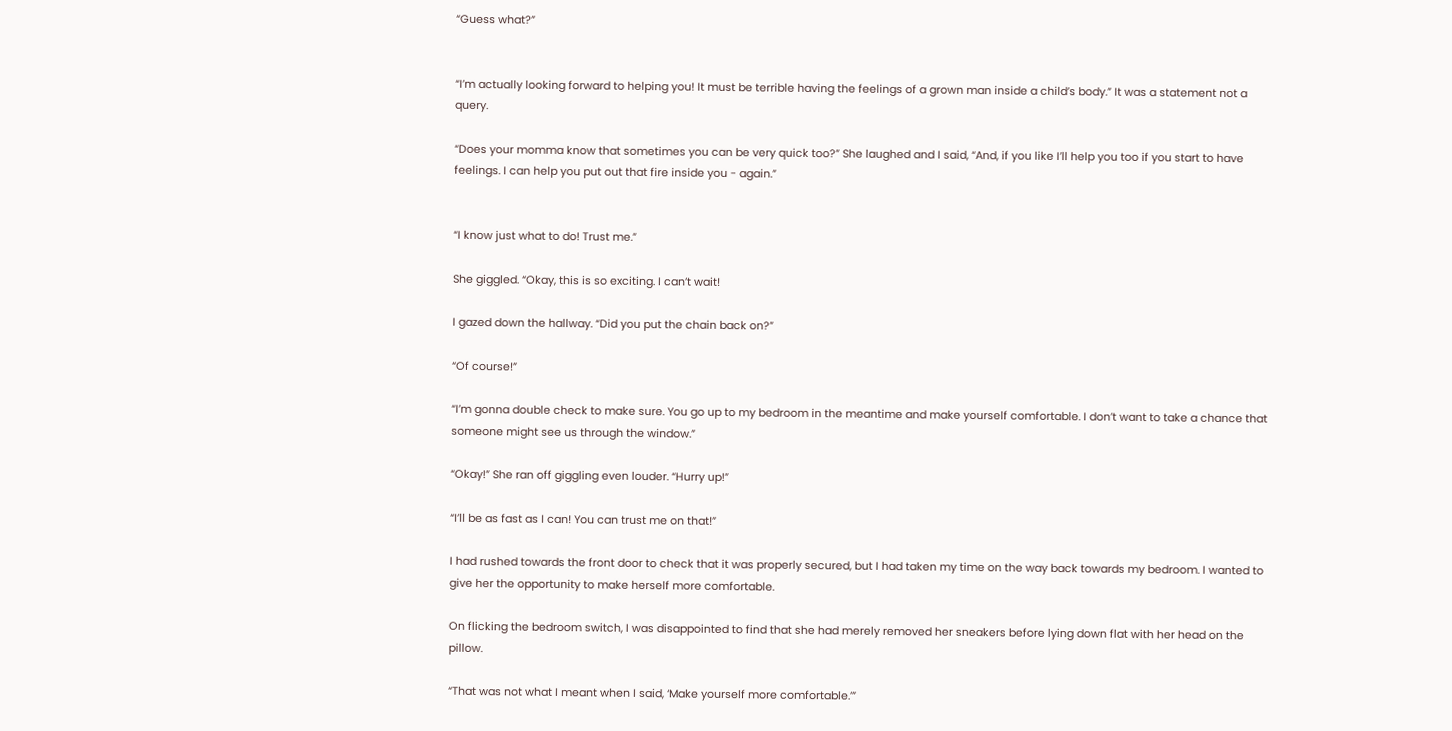“Guess what?”


“I’m actually looking forward to helping you! It must be terrible having the feelings of a grown man inside a child’s body.” It was a statement not a query.

“Does your momma know that sometimes you can be very quick too?” She laughed and I said, “And, if you like I’ll help you too if you start to have feelings. I can help you put out that fire inside you - again.”


“I know just what to do! Trust me.”

She giggled. “Okay, this is so exciting. I can’t wait!

I gazed down the hallway. “Did you put the chain back on?”

“Of course!”

“I’m gonna double check to make sure. You go up to my bedroom in the meantime and make yourself comfortable. I don’t want to take a chance that someone might see us through the window.”

“Okay!” She ran off giggling even louder. “Hurry up!”

“I’ll be as fast as I can! You can trust me on that!”

I had rushed towards the front door to check that it was properly secured, but I had taken my time on the way back towards my bedroom. I wanted to give her the opportunity to make herself more comfortable.

On flicking the bedroom switch, I was disappointed to find that she had merely removed her sneakers before lying down flat with her head on the pillow.

“That was not what I meant when I said, ‘Make yourself more comfortable.’”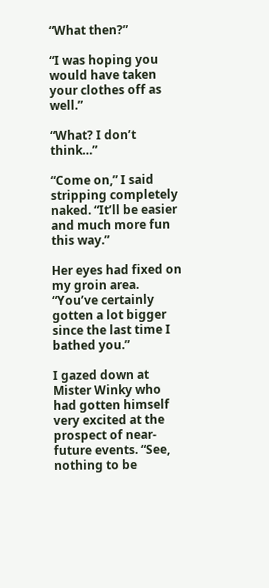“What then?”

“I was hoping you would have taken your clothes off as well.”

“What? I don’t think…”

“Come on,” I said stripping completely naked. “It’ll be easier and much more fun this way.”

Her eyes had fixed on my groin area. “You’ve certainly gotten a lot bigger since the last time I bathed you.”

I gazed down at Mister Winky who had gotten himself very excited at the prospect of near-future events. “See, nothing to be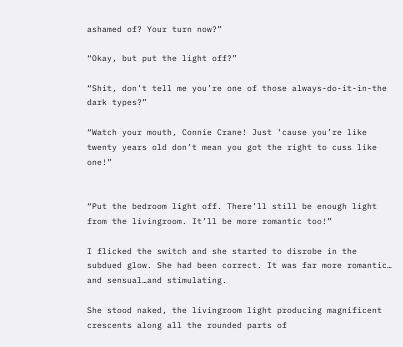ashamed of? Your turn now?”

“Okay, but put the light off?”

“Shit, don’t tell me you’re one of those always-do-it-in-the dark types?”

“Watch your mouth, Connie Crane! Just ‘cause you’re like twenty years old don’t mean you got the right to cuss like one!”


“Put the bedroom light off. There’ll still be enough light from the livingroom. It’ll be more romantic too!”

I flicked the switch and she started to disrobe in the subdued glow. She had been correct. It was far more romantic… and sensual…and stimulating.

She stood naked, the livingroom light producing magnificent crescents along all the rounded parts of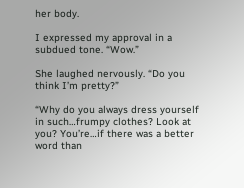her body.

I expressed my approval in a subdued tone. “Wow.”

She laughed nervously. “Do you think I’m pretty?”

“Why do you always dress yourself in such…frumpy clothes? Look at you? You’re…if there was a better word than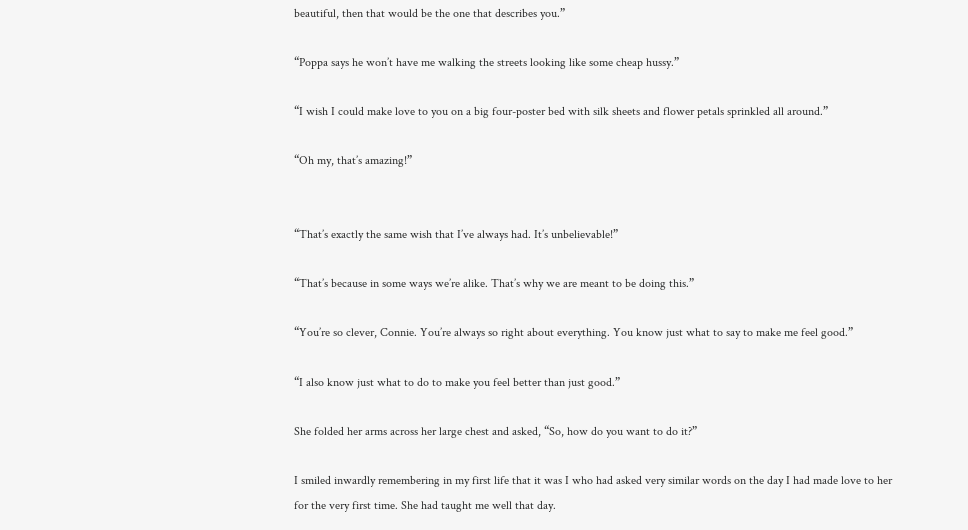beautiful, then that would be the one that describes you.”

“Poppa says he won’t have me walking the streets looking like some cheap hussy.”

“I wish I could make love to you on a big four-poster bed with silk sheets and flower petals sprinkled all around.”

“Oh my, that’s amazing!”


“That’s exactly the same wish that I’ve always had. It’s unbelievable!”

“That’s because in some ways we’re alike. That’s why we are meant to be doing this.”

“You’re so clever, Connie. You’re always so right about everything. You know just what to say to make me feel good.”

“I also know just what to do to make you feel better than just good.”

She folded her arms across her large chest and asked, “So, how do you want to do it?”

I smiled inwardly remembering in my first life that it was I who had asked very similar words on the day I had made love to her for the very first time. She had taught me well that day.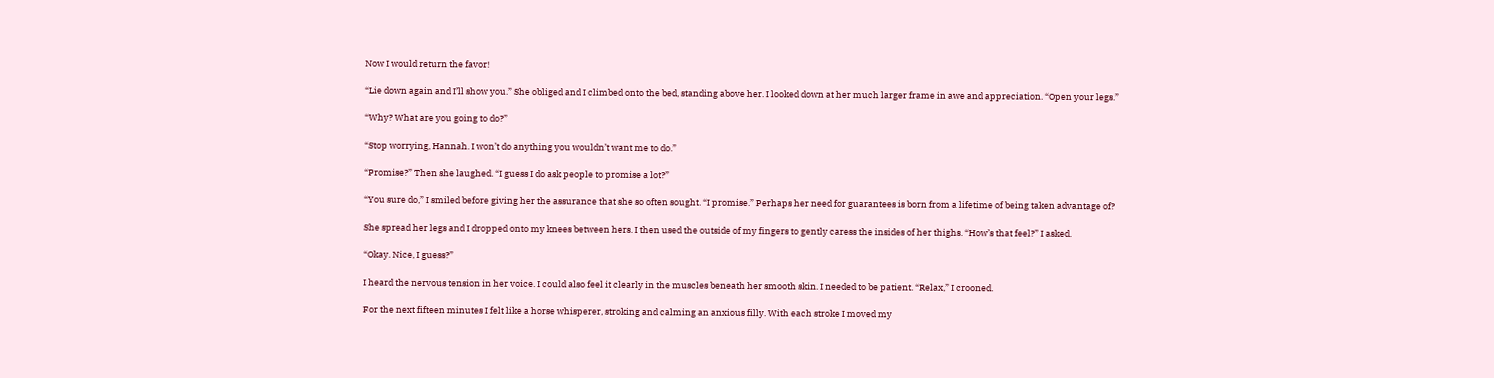Now I would return the favor!

“Lie down again and I’ll show you.” She obliged and I climbed onto the bed, standing above her. I looked down at her much larger frame in awe and appreciation. “Open your legs.”

“Why? What are you going to do?”

“Stop worrying, Hannah. I won’t do anything you wouldn’t want me to do.”

“Promise?” Then she laughed. “I guess I do ask people to promise a lot?”

“You sure do,” I smiled before giving her the assurance that she so often sought. “I promise.” Perhaps her need for guarantees is born from a lifetime of being taken advantage of?

She spread her legs and I dropped onto my knees between hers. I then used the outside of my fingers to gently caress the insides of her thighs. “How’s that feel?” I asked.

“Okay. Nice, I guess?”

I heard the nervous tension in her voice. I could also feel it clearly in the muscles beneath her smooth skin. I needed to be patient. “Relax,” I crooned.

For the next fifteen minutes I felt like a horse whisperer, stroking and calming an anxious filly. With each stroke I moved my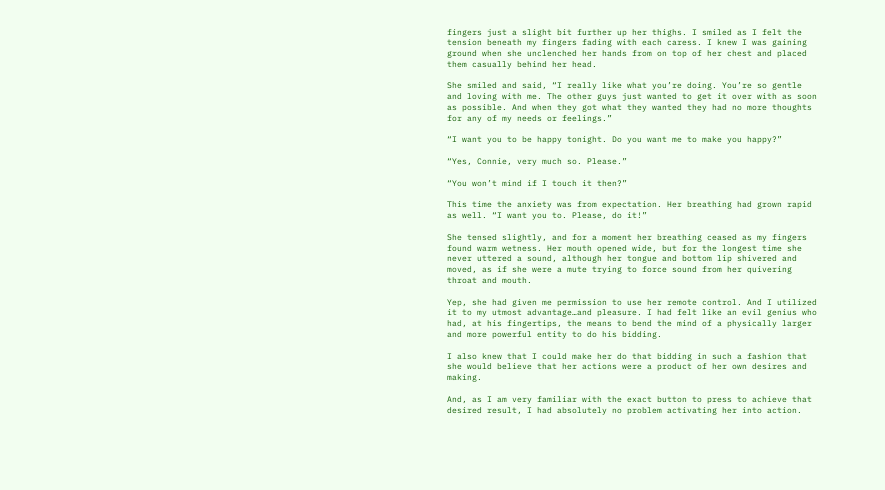fingers just a slight bit further up her thighs. I smiled as I felt the tension beneath my fingers fading with each caress. I knew I was gaining ground when she unclenched her hands from on top of her chest and placed them casually behind her head.

She smiled and said, “I really like what you’re doing. You’re so gentle and loving with me. The other guys just wanted to get it over with as soon as possible. And when they got what they wanted they had no more thoughts for any of my needs or feelings.”

“I want you to be happy tonight. Do you want me to make you happy?”

“Yes, Connie, very much so. Please.”

“You won’t mind if I touch it then?”

This time the anxiety was from expectation. Her breathing had grown rapid as well. “I want you to. Please, do it!”

She tensed slightly, and for a moment her breathing ceased as my fingers found warm wetness. Her mouth opened wide, but for the longest time she never uttered a sound, although her tongue and bottom lip shivered and moved, as if she were a mute trying to force sound from her quivering throat and mouth.

Yep, she had given me permission to use her remote control. And I utilized it to my utmost advantage…and pleasure. I had felt like an evil genius who had, at his fingertips, the means to bend the mind of a physically larger and more powerful entity to do his bidding.

I also knew that I could make her do that bidding in such a fashion that she would believe that her actions were a product of her own desires and making.

And, as I am very familiar with the exact button to press to achieve that desired result, I had absolutely no problem activating her into action.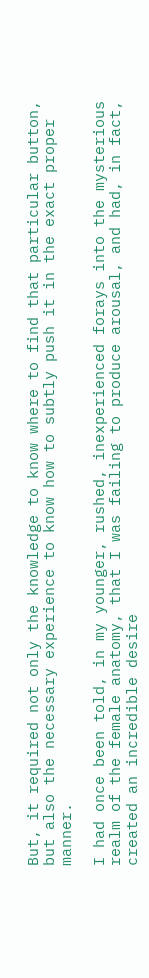But, it required not only the knowledge to know where to find that particular button, but also the necessary experience to know how to subtly push it in the exact proper manner.

I had once been told, in my younger, rushed, inexperienced forays into the mysterious realm of the female anatomy, that I was failing to produce arousal, and had, in fact, created an incredible desire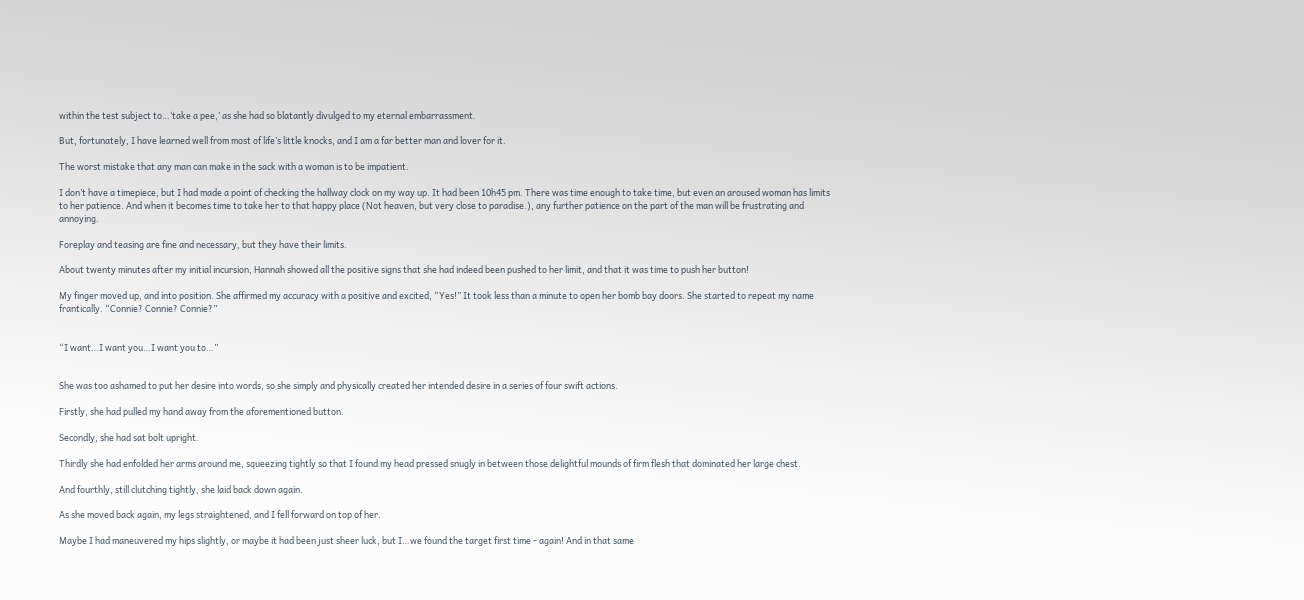within the test subject to…‘take a pee,’ as she had so blatantly divulged to my eternal embarrassment.

But, fortunately, I have learned well from most of life’s little knocks, and I am a far better man and lover for it.

The worst mistake that any man can make in the sack with a woman is to be impatient.

I don’t have a timepiece, but I had made a point of checking the hallway clock on my way up. It had been 10h45 pm. There was time enough to take time, but even an aroused woman has limits to her patience. And when it becomes time to take her to that happy place (Not heaven, but very close to paradise.), any further patience on the part of the man will be frustrating and annoying.

Foreplay and teasing are fine and necessary, but they have their limits.

About twenty minutes after my initial incursion, Hannah showed all the positive signs that she had indeed been pushed to her limit, and that it was time to push her button!

My finger moved up, and into position. She affirmed my accuracy with a positive and excited, “Yes!” It took less than a minute to open her bomb bay doors. She started to repeat my name frantically. “Connie? Connie? Connie?”


“I want…I want you…I want you to…”


She was too ashamed to put her desire into words, so she simply and physically created her intended desire in a series of four swift actions.

Firstly, she had pulled my hand away from the aforementioned button.

Secondly, she had sat bolt upright.

Thirdly she had enfolded her arms around me, squeezing tightly so that I found my head pressed snugly in between those delightful mounds of firm flesh that dominated her large chest.

And fourthly, still clutching tightly, she laid back down again.

As she moved back again, my legs straightened, and I fell forward on top of her.

Maybe I had maneuvered my hips slightly, or maybe it had been just sheer luck, but I…we found the target first time - again! And in that same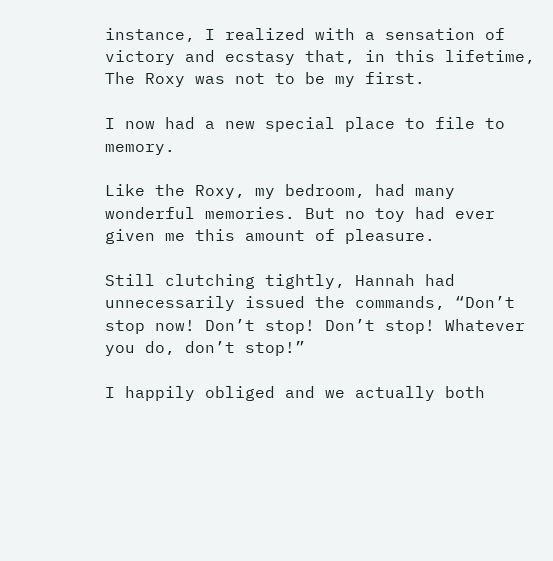instance, I realized with a sensation of victory and ecstasy that, in this lifetime, The Roxy was not to be my first.

I now had a new special place to file to memory.

Like the Roxy, my bedroom, had many wonderful memories. But no toy had ever given me this amount of pleasure.

Still clutching tightly, Hannah had unnecessarily issued the commands, “Don’t stop now! Don’t stop! Don’t stop! Whatever you do, don’t stop!”

I happily obliged and we actually both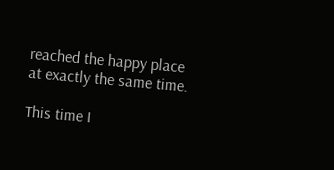reached the happy place at exactly the same time.

This time I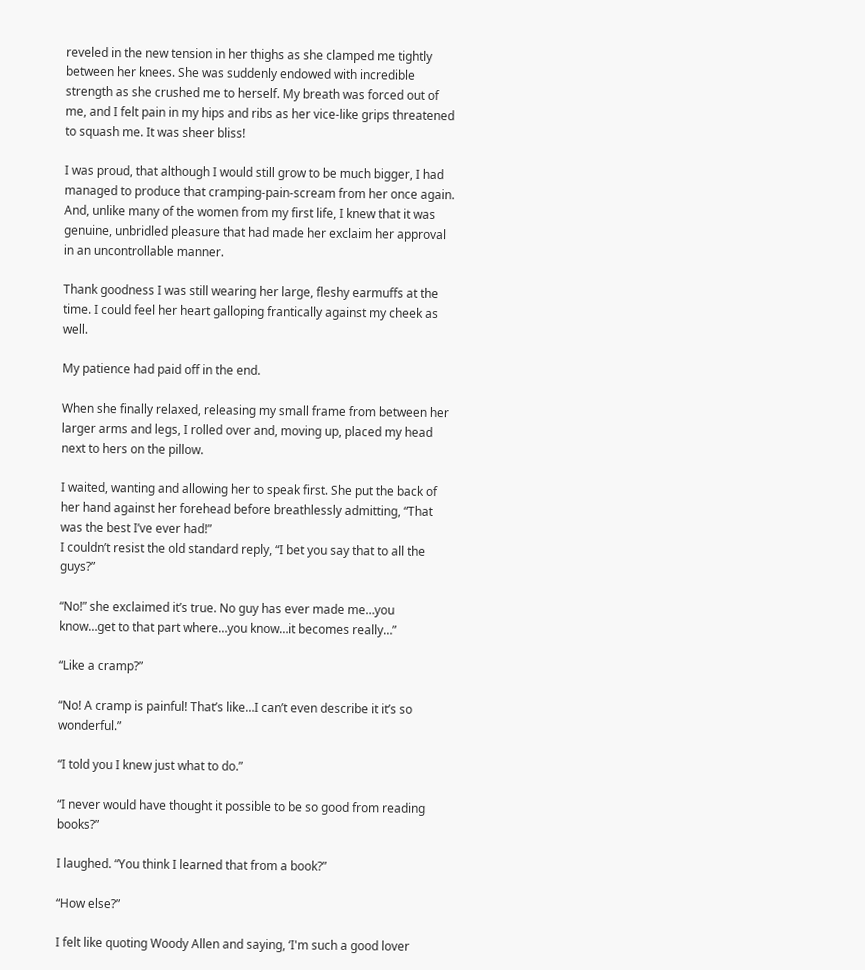reveled in the new tension in her thighs as she clamped me tightly between her knees. She was suddenly endowed with incredible strength as she crushed me to herself. My breath was forced out of me, and I felt pain in my hips and ribs as her vice-like grips threatened to squash me. It was sheer bliss!

I was proud, that although I would still grow to be much bigger, I had managed to produce that cramping-pain-scream from her once again. And, unlike many of the women from my first life, I knew that it was genuine, unbridled pleasure that had made her exclaim her approval in an uncontrollable manner.

Thank goodness I was still wearing her large, fleshy earmuffs at the time. I could feel her heart galloping frantically against my cheek as well.

My patience had paid off in the end.

When she finally relaxed, releasing my small frame from between her larger arms and legs, I rolled over and, moving up, placed my head next to hers on the pillow.

I waited, wanting and allowing her to speak first. She put the back of her hand against her forehead before breathlessly admitting, “That was the best I’ve ever had!”
I couldn’t resist the old standard reply, “I bet you say that to all the guys?”

“No!” she exclaimed it’s true. No guy has ever made me…you know…get to that part where…you know…it becomes really…”

“Like a cramp?”

“No! A cramp is painful! That’s like…I can’t even describe it it’s so wonderful.”

“I told you I knew just what to do.”

“I never would have thought it possible to be so good from reading books?”

I laughed. “You think I learned that from a book?”

“How else?”

I felt like quoting Woody Allen and saying, ‘I'm such a good lover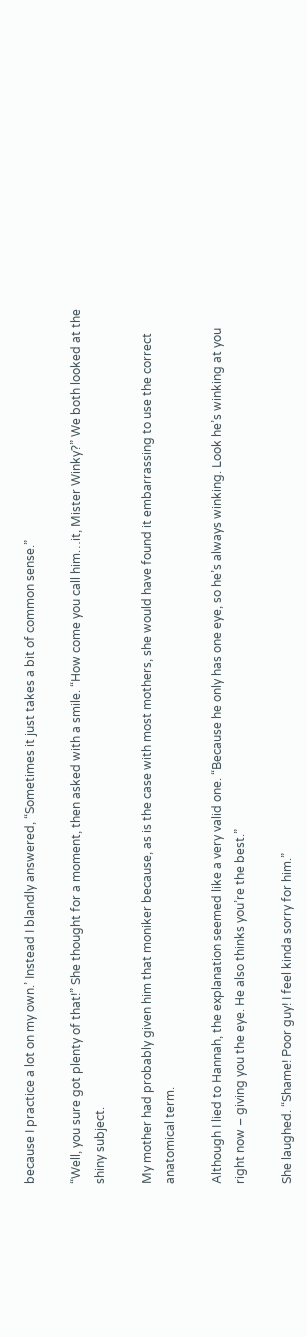because I practice a lot on my own.’ Instead I blandly answered, “Sometimes it just takes a bit of common sense.”

“Well, you sure got plenty of that!” She thought for a moment, then asked with a smile. “How come you call him…it, Mister Winky?” We both looked at the shiny subject.

My mother had probably given him that moniker because, as is the case with most mothers, she would have found it embarrassing to use the correct anatomical term.

Although I lied to Hannah, the explanation seemed like a very valid one. “Because he only has one eye, so he’s always winking. Look he’s winking at you right now – giving you the eye. He also thinks you’re the best.”

She laughed. “Shame! Poor guy! I feel kinda sorry for him.”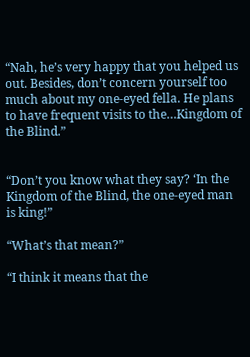“Nah, he’s very happy that you helped us out. Besides, don’t concern yourself too much about my one-eyed fella. He plans to have frequent visits to the…Kingdom of the Blind.”


“Don’t you know what they say? ‘In the Kingdom of the Blind, the one-eyed man is king!”

“What’s that mean?”

“I think it means that the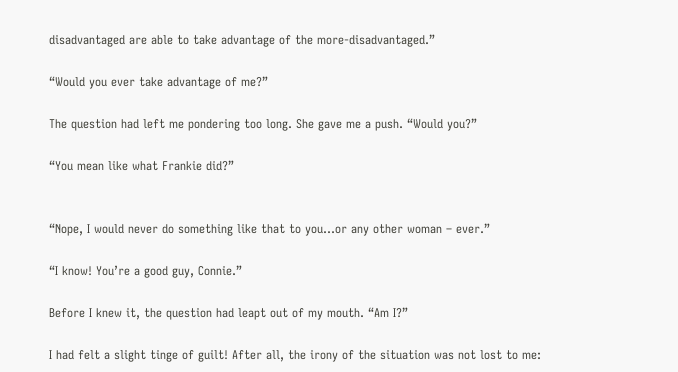disadvantaged are able to take advantage of the more-disadvantaged.”

“Would you ever take advantage of me?”

The question had left me pondering too long. She gave me a push. “Would you?”

“You mean like what Frankie did?”


“Nope, I would never do something like that to you…or any other woman – ever.”

“I know! You’re a good guy, Connie.”

Before I knew it, the question had leapt out of my mouth. “Am I?”

I had felt a slight tinge of guilt! After all, the irony of the situation was not lost to me: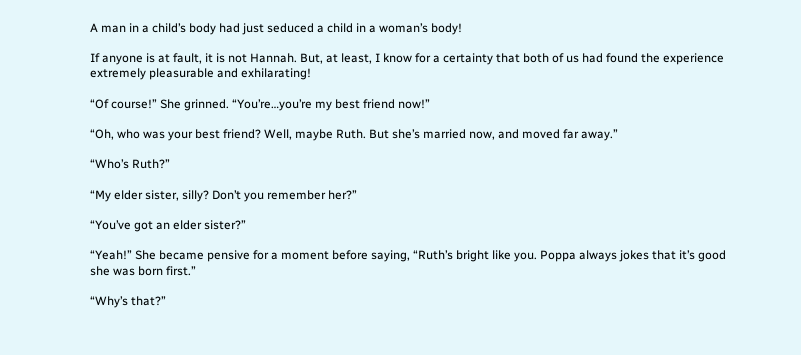A man in a child’s body had just seduced a child in a woman’s body!

If anyone is at fault, it is not Hannah. But, at least, I know for a certainty that both of us had found the experience extremely pleasurable and exhilarating!

“Of course!” She grinned. “You’re…you’re my best friend now!”

“Oh, who was your best friend? Well, maybe Ruth. But she’s married now, and moved far away.”

“Who’s Ruth?”

“My elder sister, silly? Don’t you remember her?”

“You’ve got an elder sister?”

“Yeah!” She became pensive for a moment before saying, “Ruth’s bright like you. Poppa always jokes that it’s good she was born first.”

“Why’s that?”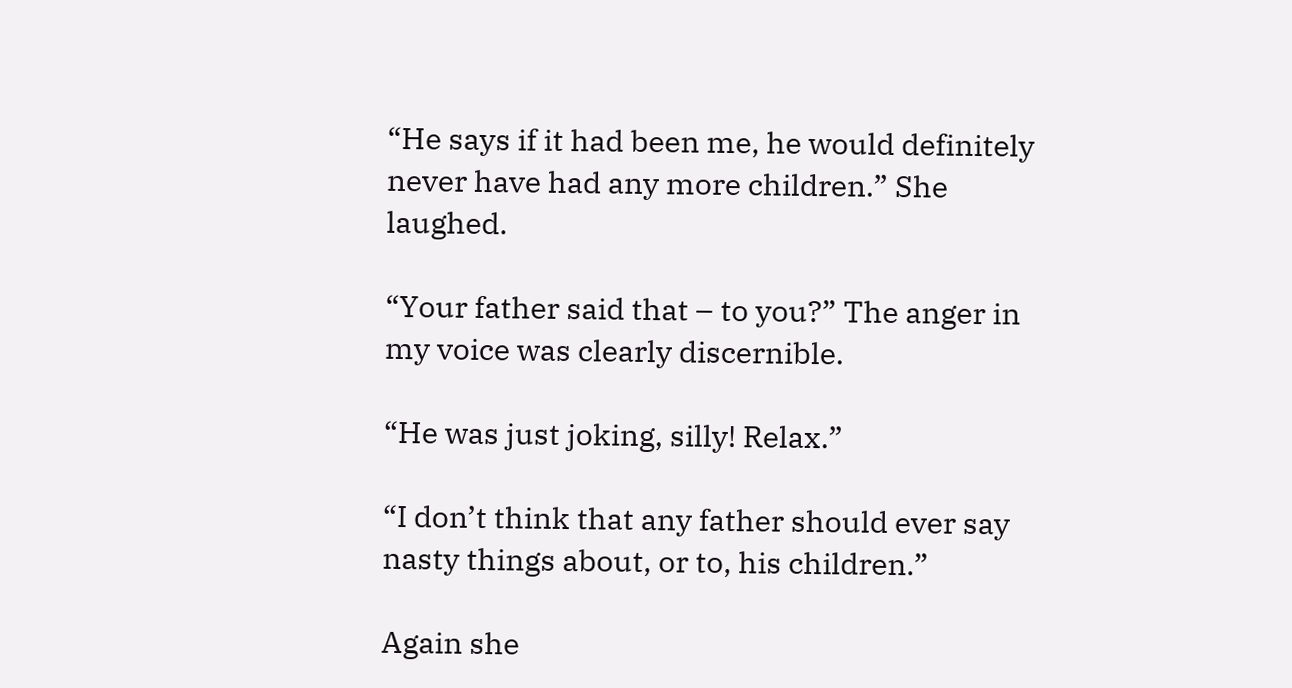“He says if it had been me, he would definitely never have had any more children.” She laughed.

“Your father said that – to you?” The anger in my voice was clearly discernible.

“He was just joking, silly! Relax.”

“I don’t think that any father should ever say nasty things about, or to, his children.”

Again she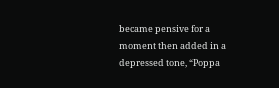became pensive for a moment then added in a depressed tone, “Poppa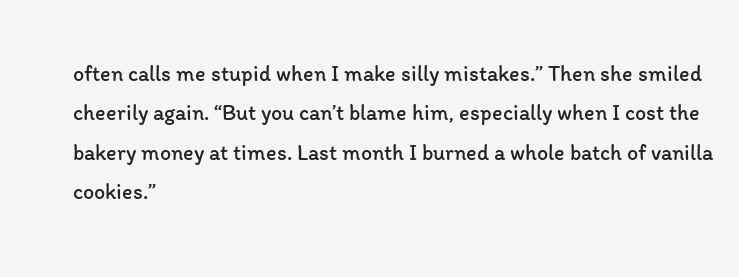often calls me stupid when I make silly mistakes.” Then she smiled cheerily again. “But you can’t blame him, especially when I cost the bakery money at times. Last month I burned a whole batch of vanilla cookies.”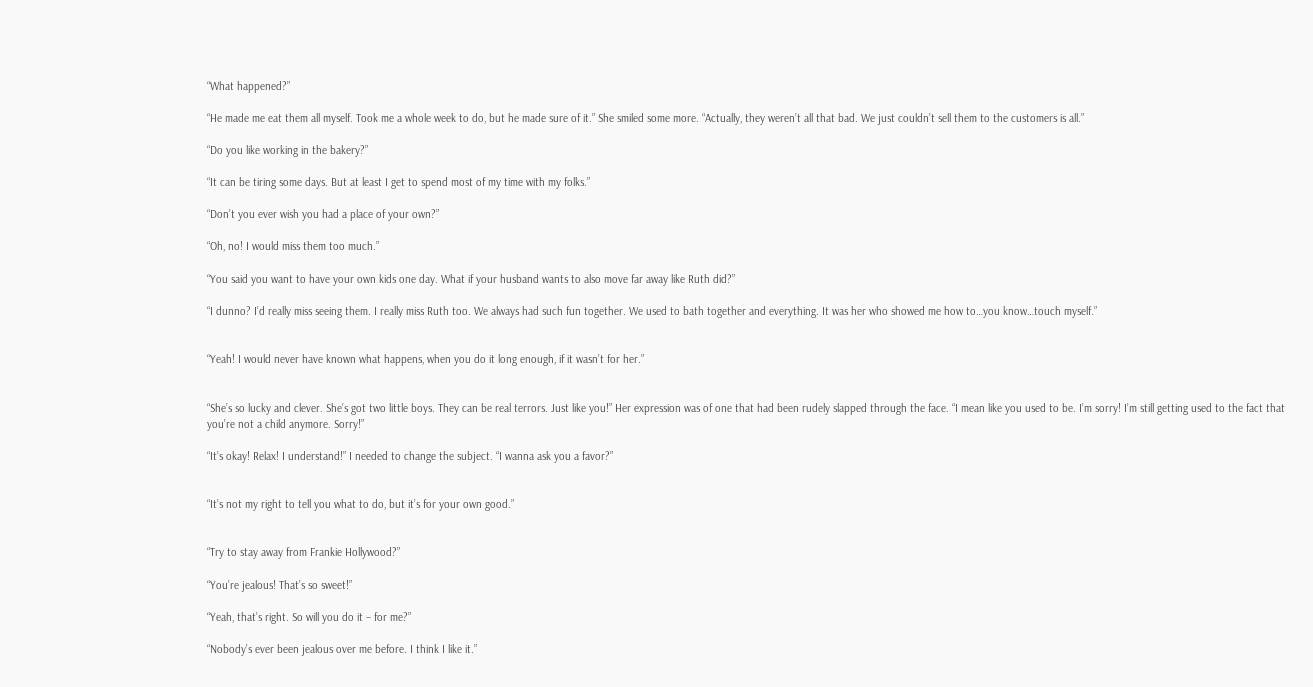“What happened?”

“He made me eat them all myself. Took me a whole week to do, but he made sure of it.” She smiled some more. “Actually, they weren’t all that bad. We just couldn’t sell them to the customers is all.”

“Do you like working in the bakery?”

“It can be tiring some days. But at least I get to spend most of my time with my folks.”

“Don’t you ever wish you had a place of your own?”

“Oh, no! I would miss them too much.”

“You said you want to have your own kids one day. What if your husband wants to also move far away like Ruth did?”

“I dunno? I’d really miss seeing them. I really miss Ruth too. We always had such fun together. We used to bath together and everything. It was her who showed me how to…you know…touch myself.”


“Yeah! I would never have known what happens, when you do it long enough, if it wasn’t for her.”


“She’s so lucky and clever. She’s got two little boys. They can be real terrors. Just like you!” Her expression was of one that had been rudely slapped through the face. “I mean like you used to be. I’m sorry! I’m still getting used to the fact that you’re not a child anymore. Sorry!”

“It’s okay! Relax! I understand!” I needed to change the subject. “I wanna ask you a favor?”


“It’s not my right to tell you what to do, but it’s for your own good.”


“Try to stay away from Frankie Hollywood?”

“You’re jealous! That’s so sweet!”

“Yeah, that’s right. So will you do it – for me?”

“Nobody’s ever been jealous over me before. I think I like it.”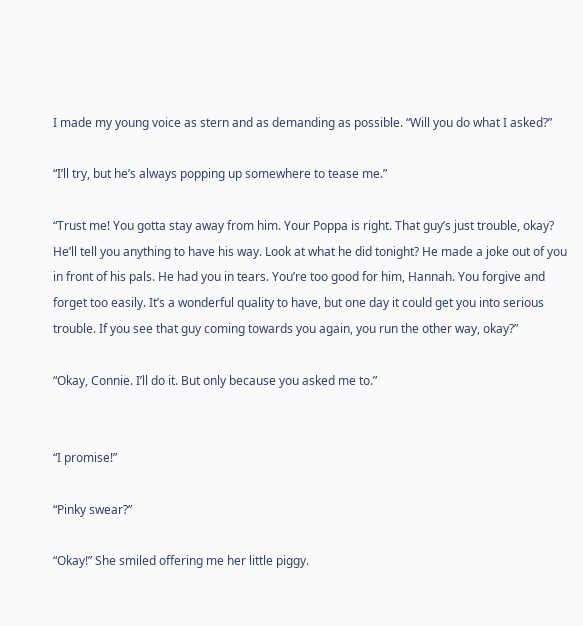I made my young voice as stern and as demanding as possible. “Will you do what I asked?”

“I’ll try, but he’s always popping up somewhere to tease me.”

“Trust me! You gotta stay away from him. Your Poppa is right. That guy’s just trouble, okay? He’ll tell you anything to have his way. Look at what he did tonight? He made a joke out of you in front of his pals. He had you in tears. You’re too good for him, Hannah. You forgive and forget too easily. It’s a wonderful quality to have, but one day it could get you into serious trouble. If you see that guy coming towards you again, you run the other way, okay?”

“Okay, Connie. I’ll do it. But only because you asked me to.”


“I promise!”

“Pinky swear?”

“Okay!” She smiled offering me her little piggy.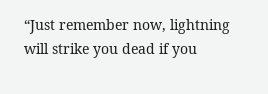“Just remember now, lightning will strike you dead if you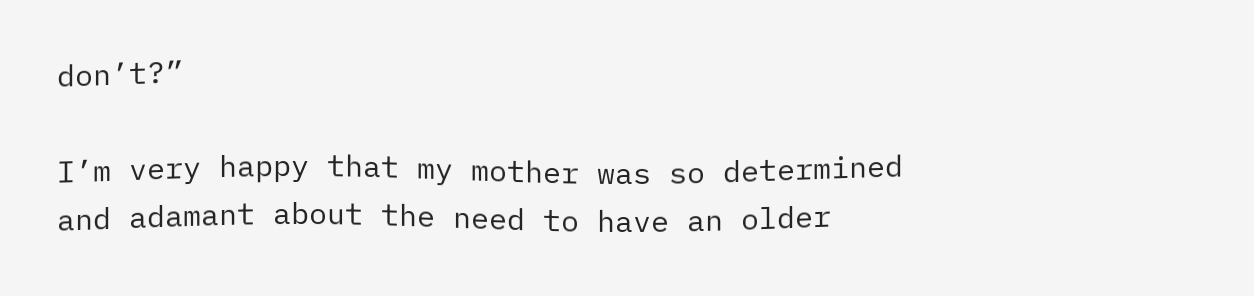don’t?”

I’m very happy that my mother was so determined and adamant about the need to have an older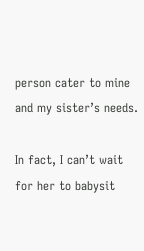person cater to mine and my sister’s needs.

In fact, I can’t wait for her to babysit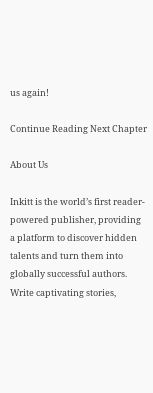us again!

Continue Reading Next Chapter

About Us

Inkitt is the world’s first reader-powered publisher, providing a platform to discover hidden talents and turn them into globally successful authors. Write captivating stories,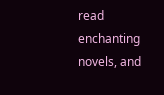read enchanting novels, and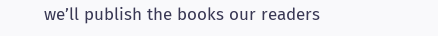we’ll publish the books our readers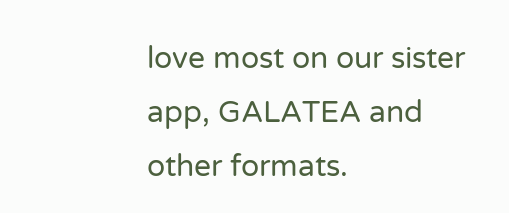love most on our sister app, GALATEA and other formats.